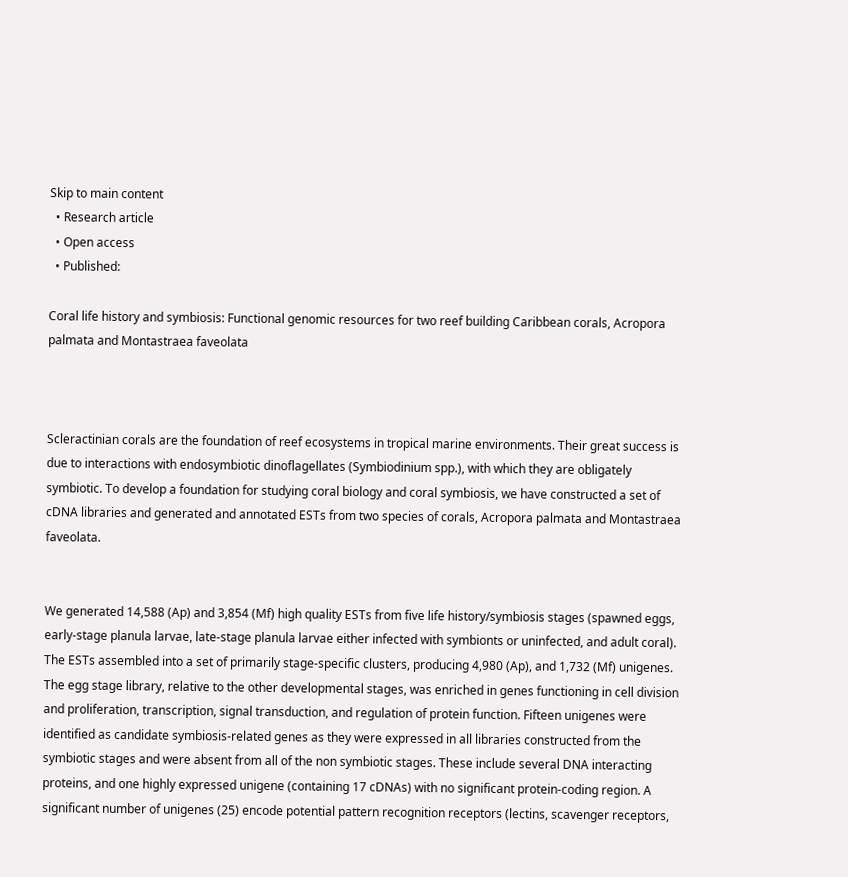Skip to main content
  • Research article
  • Open access
  • Published:

Coral life history and symbiosis: Functional genomic resources for two reef building Caribbean corals, Acropora palmata and Montastraea faveolata



Scleractinian corals are the foundation of reef ecosystems in tropical marine environments. Their great success is due to interactions with endosymbiotic dinoflagellates (Symbiodinium spp.), with which they are obligately symbiotic. To develop a foundation for studying coral biology and coral symbiosis, we have constructed a set of cDNA libraries and generated and annotated ESTs from two species of corals, Acropora palmata and Montastraea faveolata.


We generated 14,588 (Ap) and 3,854 (Mf) high quality ESTs from five life history/symbiosis stages (spawned eggs, early-stage planula larvae, late-stage planula larvae either infected with symbionts or uninfected, and adult coral). The ESTs assembled into a set of primarily stage-specific clusters, producing 4,980 (Ap), and 1,732 (Mf) unigenes. The egg stage library, relative to the other developmental stages, was enriched in genes functioning in cell division and proliferation, transcription, signal transduction, and regulation of protein function. Fifteen unigenes were identified as candidate symbiosis-related genes as they were expressed in all libraries constructed from the symbiotic stages and were absent from all of the non symbiotic stages. These include several DNA interacting proteins, and one highly expressed unigene (containing 17 cDNAs) with no significant protein-coding region. A significant number of unigenes (25) encode potential pattern recognition receptors (lectins, scavenger receptors,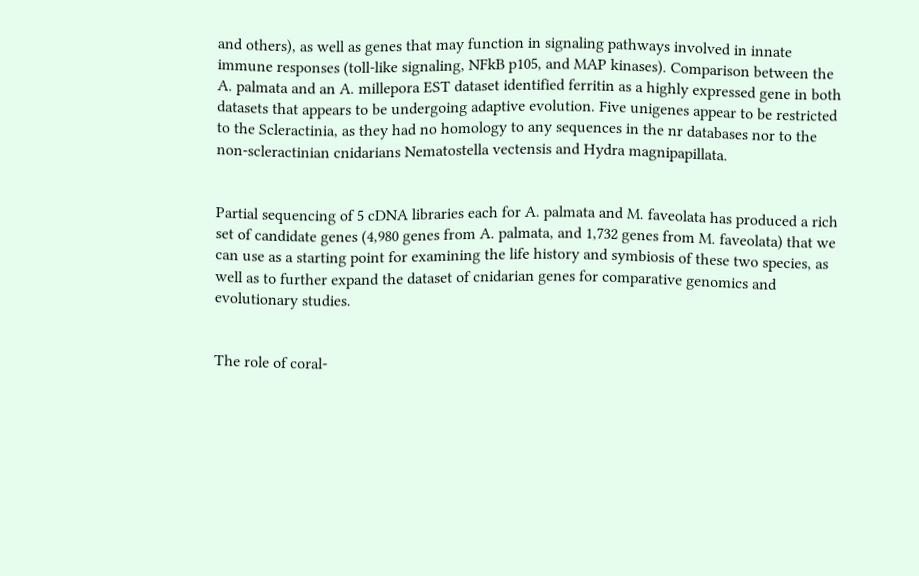and others), as well as genes that may function in signaling pathways involved in innate immune responses (toll-like signaling, NFkB p105, and MAP kinases). Comparison between the A. palmata and an A. millepora EST dataset identified ferritin as a highly expressed gene in both datasets that appears to be undergoing adaptive evolution. Five unigenes appear to be restricted to the Scleractinia, as they had no homology to any sequences in the nr databases nor to the non-scleractinian cnidarians Nematostella vectensis and Hydra magnipapillata.


Partial sequencing of 5 cDNA libraries each for A. palmata and M. faveolata has produced a rich set of candidate genes (4,980 genes from A. palmata, and 1,732 genes from M. faveolata) that we can use as a starting point for examining the life history and symbiosis of these two species, as well as to further expand the dataset of cnidarian genes for comparative genomics and evolutionary studies.


The role of coral-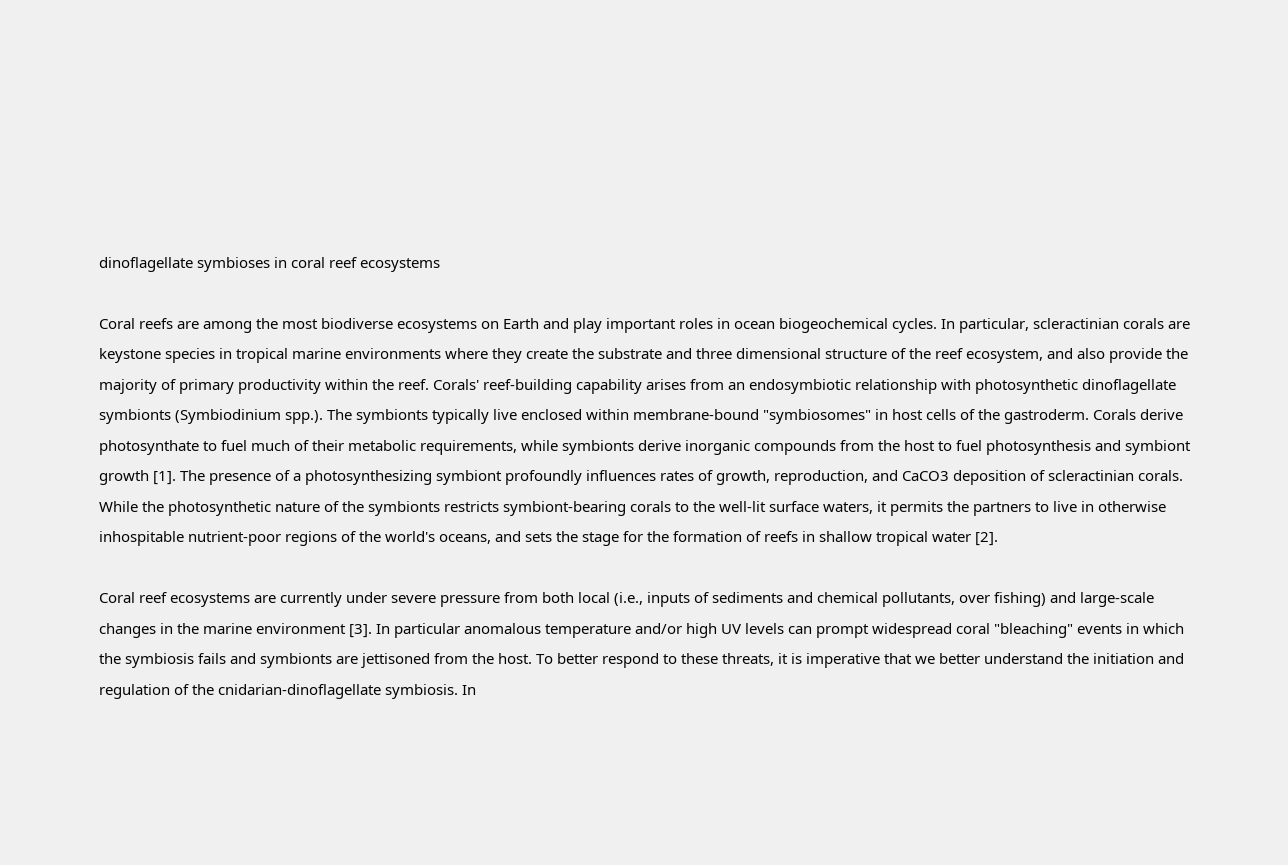dinoflagellate symbioses in coral reef ecosystems

Coral reefs are among the most biodiverse ecosystems on Earth and play important roles in ocean biogeochemical cycles. In particular, scleractinian corals are keystone species in tropical marine environments where they create the substrate and three dimensional structure of the reef ecosystem, and also provide the majority of primary productivity within the reef. Corals' reef-building capability arises from an endosymbiotic relationship with photosynthetic dinoflagellate symbionts (Symbiodinium spp.). The symbionts typically live enclosed within membrane-bound "symbiosomes" in host cells of the gastroderm. Corals derive photosynthate to fuel much of their metabolic requirements, while symbionts derive inorganic compounds from the host to fuel photosynthesis and symbiont growth [1]. The presence of a photosynthesizing symbiont profoundly influences rates of growth, reproduction, and CaCO3 deposition of scleractinian corals. While the photosynthetic nature of the symbionts restricts symbiont-bearing corals to the well-lit surface waters, it permits the partners to live in otherwise inhospitable nutrient-poor regions of the world's oceans, and sets the stage for the formation of reefs in shallow tropical water [2].

Coral reef ecosystems are currently under severe pressure from both local (i.e., inputs of sediments and chemical pollutants, over fishing) and large-scale changes in the marine environment [3]. In particular anomalous temperature and/or high UV levels can prompt widespread coral "bleaching" events in which the symbiosis fails and symbionts are jettisoned from the host. To better respond to these threats, it is imperative that we better understand the initiation and regulation of the cnidarian-dinoflagellate symbiosis. In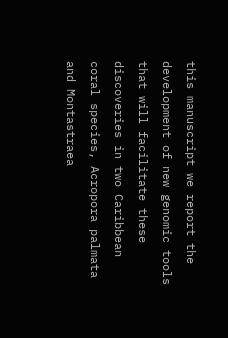this manuscript we report the development of new genomic tools that will facilitate these discoveries in two Caribbean coral species, Acropora palmata and Montastraea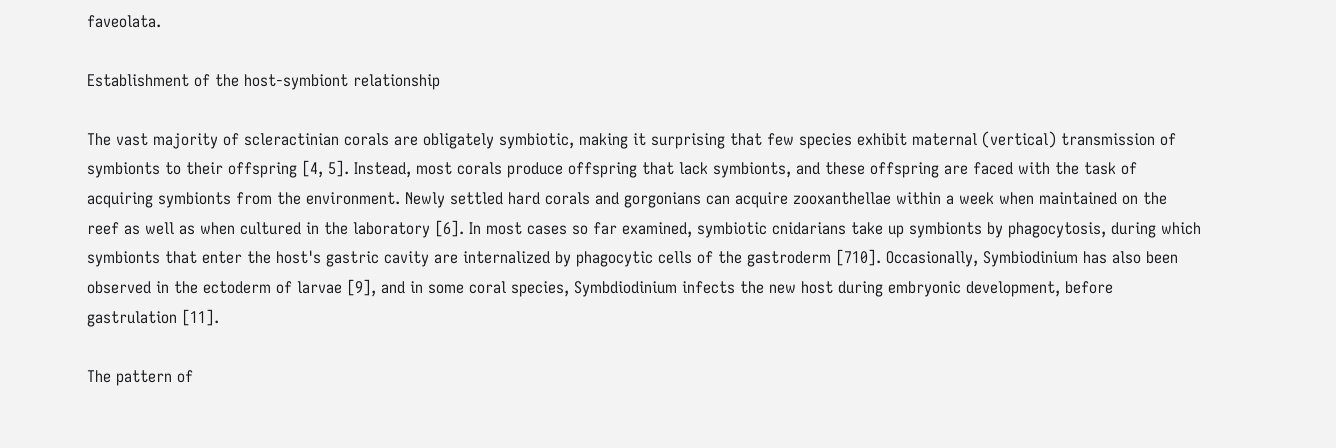faveolata.

Establishment of the host-symbiont relationship

The vast majority of scleractinian corals are obligately symbiotic, making it surprising that few species exhibit maternal (vertical) transmission of symbionts to their offspring [4, 5]. Instead, most corals produce offspring that lack symbionts, and these offspring are faced with the task of acquiring symbionts from the environment. Newly settled hard corals and gorgonians can acquire zooxanthellae within a week when maintained on the reef as well as when cultured in the laboratory [6]. In most cases so far examined, symbiotic cnidarians take up symbionts by phagocytosis, during which symbionts that enter the host's gastric cavity are internalized by phagocytic cells of the gastroderm [710]. Occasionally, Symbiodinium has also been observed in the ectoderm of larvae [9], and in some coral species, Symbdiodinium infects the new host during embryonic development, before gastrulation [11].

The pattern of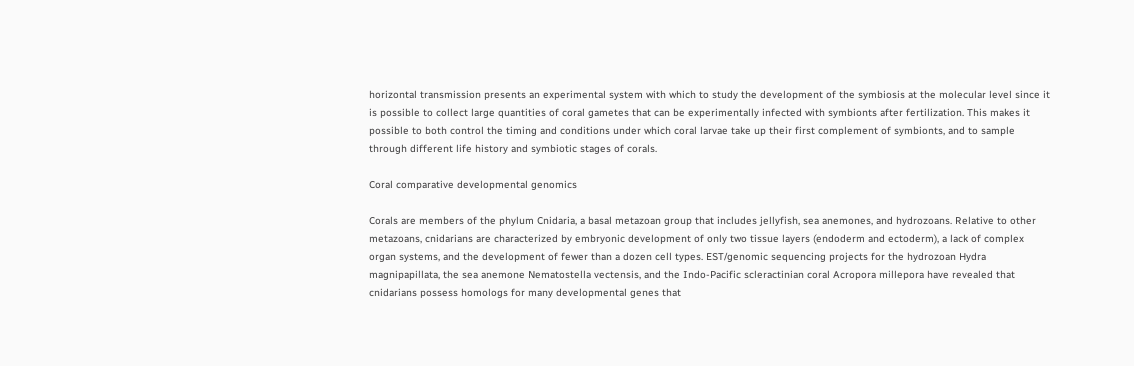horizontal transmission presents an experimental system with which to study the development of the symbiosis at the molecular level since it is possible to collect large quantities of coral gametes that can be experimentally infected with symbionts after fertilization. This makes it possible to both control the timing and conditions under which coral larvae take up their first complement of symbionts, and to sample through different life history and symbiotic stages of corals.

Coral comparative developmental genomics

Corals are members of the phylum Cnidaria, a basal metazoan group that includes jellyfish, sea anemones, and hydrozoans. Relative to other metazoans, cnidarians are characterized by embryonic development of only two tissue layers (endoderm and ectoderm), a lack of complex organ systems, and the development of fewer than a dozen cell types. EST/genomic sequencing projects for the hydrozoan Hydra magnipapillata, the sea anemone Nematostella vectensis, and the Indo-Pacific scleractinian coral Acropora millepora have revealed that cnidarians possess homologs for many developmental genes that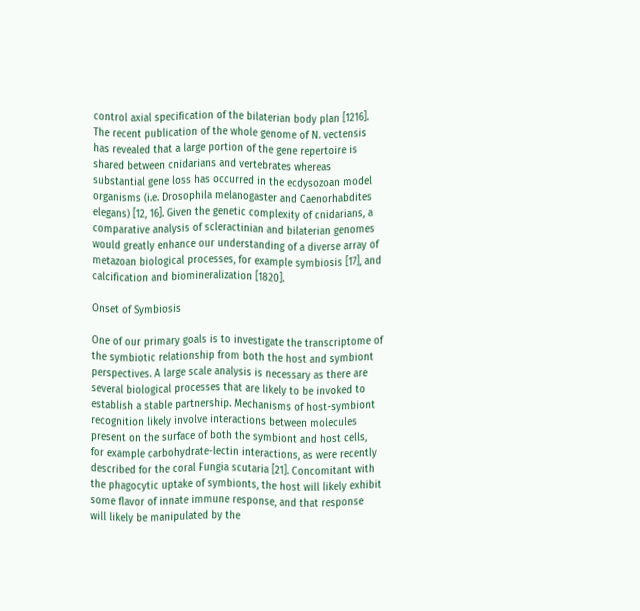control axial specification of the bilaterian body plan [1216]. The recent publication of the whole genome of N. vectensis has revealed that a large portion of the gene repertoire is shared between cnidarians and vertebrates whereas substantial gene loss has occurred in the ecdysozoan model organisms (i.e. Drosophila melanogaster and Caenorhabdites elegans) [12, 16]. Given the genetic complexity of cnidarians, a comparative analysis of scleractinian and bilaterian genomes would greatly enhance our understanding of a diverse array of metazoan biological processes, for example symbiosis [17], and calcification and biomineralization [1820].

Onset of Symbiosis

One of our primary goals is to investigate the transcriptome of the symbiotic relationship from both the host and symbiont perspectives. A large scale analysis is necessary as there are several biological processes that are likely to be invoked to establish a stable partnership. Mechanisms of host-symbiont recognition likely involve interactions between molecules present on the surface of both the symbiont and host cells, for example carbohydrate-lectin interactions, as were recently described for the coral Fungia scutaria [21]. Concomitant with the phagocytic uptake of symbionts, the host will likely exhibit some flavor of innate immune response, and that response will likely be manipulated by the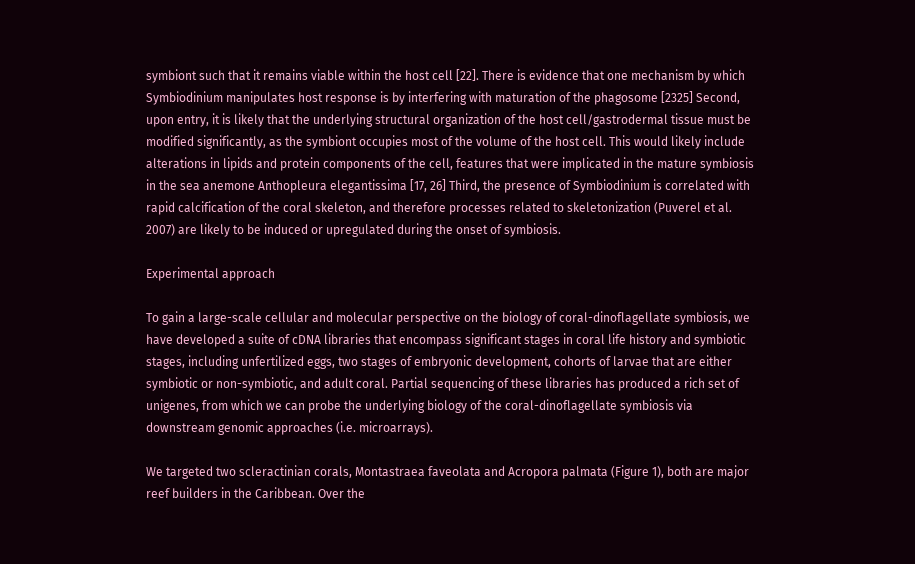symbiont such that it remains viable within the host cell [22]. There is evidence that one mechanism by which Symbiodinium manipulates host response is by interfering with maturation of the phagosome [2325] Second, upon entry, it is likely that the underlying structural organization of the host cell/gastrodermal tissue must be modified significantly, as the symbiont occupies most of the volume of the host cell. This would likely include alterations in lipids and protein components of the cell, features that were implicated in the mature symbiosis in the sea anemone Anthopleura elegantissima [17, 26] Third, the presence of Symbiodinium is correlated with rapid calcification of the coral skeleton, and therefore processes related to skeletonization (Puverel et al. 2007) are likely to be induced or upregulated during the onset of symbiosis.

Experimental approach

To gain a large-scale cellular and molecular perspective on the biology of coral-dinoflagellate symbiosis, we have developed a suite of cDNA libraries that encompass significant stages in coral life history and symbiotic stages, including unfertilized eggs, two stages of embryonic development, cohorts of larvae that are either symbiotic or non-symbiotic, and adult coral. Partial sequencing of these libraries has produced a rich set of unigenes, from which we can probe the underlying biology of the coral-dinoflagellate symbiosis via downstream genomic approaches (i.e. microarrays).

We targeted two scleractinian corals, Montastraea faveolata and Acropora palmata (Figure 1), both are major reef builders in the Caribbean. Over the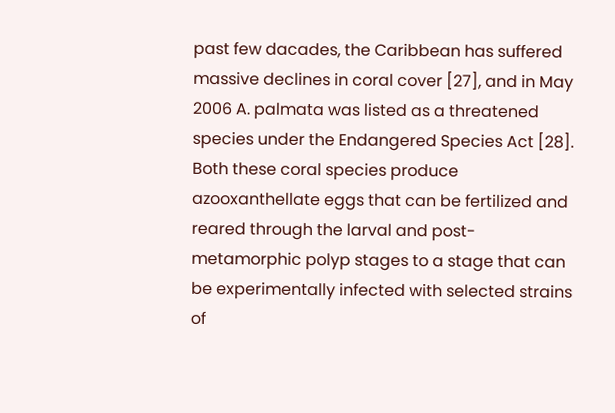past few dacades, the Caribbean has suffered massive declines in coral cover [27], and in May 2006 A. palmata was listed as a threatened species under the Endangered Species Act [28]. Both these coral species produce azooxanthellate eggs that can be fertilized and reared through the larval and post-metamorphic polyp stages to a stage that can be experimentally infected with selected strains of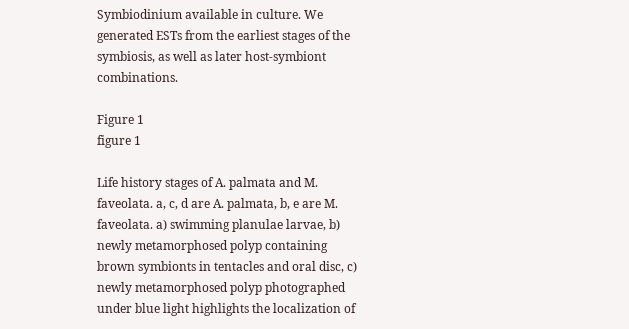Symbiodinium available in culture. We generated ESTs from the earliest stages of the symbiosis, as well as later host-symbiont combinations.

Figure 1
figure 1

Life history stages of A. palmata and M. faveolata. a, c, d are A. palmata, b, e are M. faveolata. a) swimming planulae larvae, b) newly metamorphosed polyp containing brown symbionts in tentacles and oral disc, c) newly metamorphosed polyp photographed under blue light highlights the localization of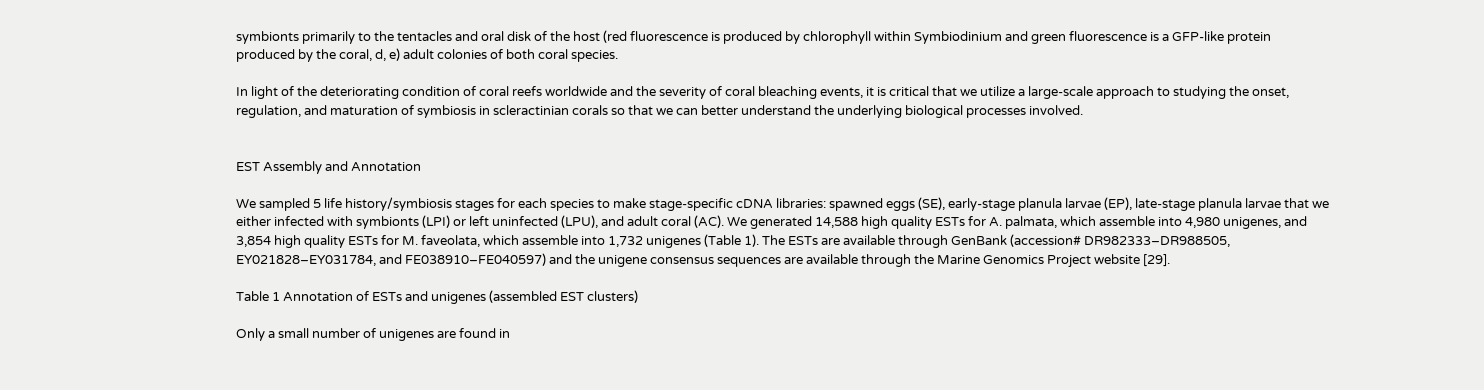symbionts primarily to the tentacles and oral disk of the host (red fluorescence is produced by chlorophyll within Symbiodinium and green fluorescence is a GFP-like protein produced by the coral, d, e) adult colonies of both coral species.

In light of the deteriorating condition of coral reefs worldwide and the severity of coral bleaching events, it is critical that we utilize a large-scale approach to studying the onset, regulation, and maturation of symbiosis in scleractinian corals so that we can better understand the underlying biological processes involved.


EST Assembly and Annotation

We sampled 5 life history/symbiosis stages for each species to make stage-specific cDNA libraries: spawned eggs (SE), early-stage planula larvae (EP), late-stage planula larvae that we either infected with symbionts (LPI) or left uninfected (LPU), and adult coral (AC). We generated 14,588 high quality ESTs for A. palmata, which assemble into 4,980 unigenes, and 3,854 high quality ESTs for M. faveolata, which assemble into 1,732 unigenes (Table 1). The ESTs are available through GenBank (accession# DR982333–DR988505, EY021828–EY031784, and FE038910–FE040597) and the unigene consensus sequences are available through the Marine Genomics Project website [29].

Table 1 Annotation of ESTs and unigenes (assembled EST clusters)

Only a small number of unigenes are found in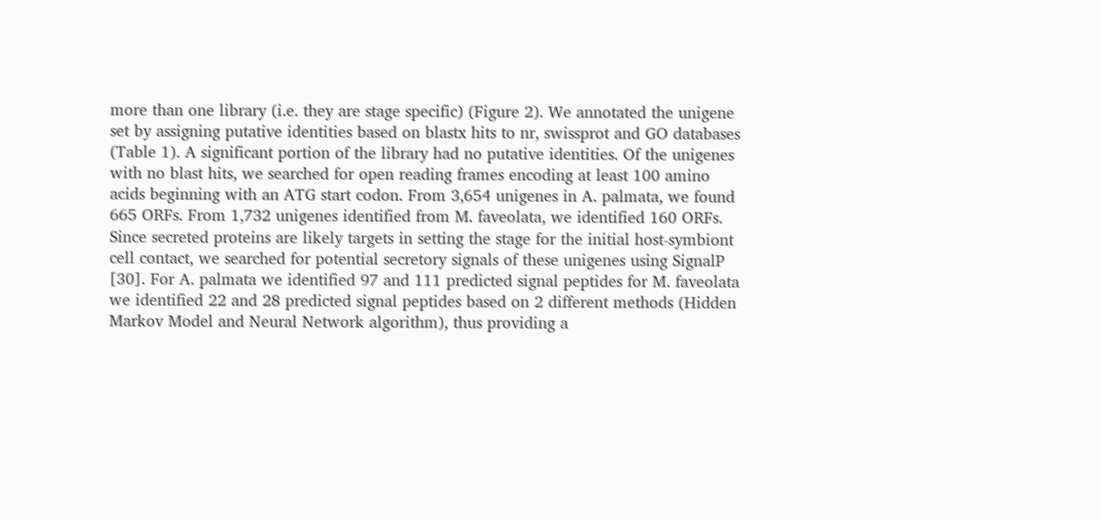more than one library (i.e. they are stage specific) (Figure 2). We annotated the unigene set by assigning putative identities based on blastx hits to nr, swissprot and GO databases (Table 1). A significant portion of the library had no putative identities. Of the unigenes with no blast hits, we searched for open reading frames encoding at least 100 amino acids beginning with an ATG start codon. From 3,654 unigenes in A. palmata, we found 665 ORFs. From 1,732 unigenes identified from M. faveolata, we identified 160 ORFs. Since secreted proteins are likely targets in setting the stage for the initial host-symbiont cell contact, we searched for potential secretory signals of these unigenes using SignalP [30]. For A. palmata we identified 97 and 111 predicted signal peptides for M. faveolata we identified 22 and 28 predicted signal peptides based on 2 different methods (Hidden Markov Model and Neural Network algorithm), thus providing a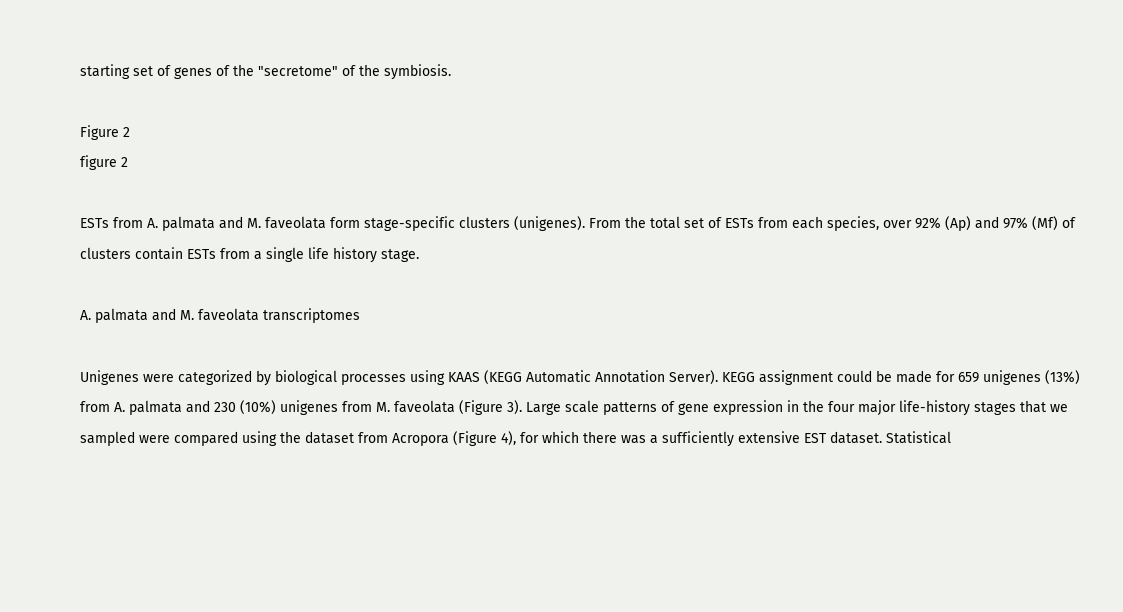starting set of genes of the "secretome" of the symbiosis.

Figure 2
figure 2

ESTs from A. palmata and M. faveolata form stage-specific clusters (unigenes). From the total set of ESTs from each species, over 92% (Ap) and 97% (Mf) of clusters contain ESTs from a single life history stage.

A. palmata and M. faveolata transcriptomes

Unigenes were categorized by biological processes using KAAS (KEGG Automatic Annotation Server). KEGG assignment could be made for 659 unigenes (13%) from A. palmata and 230 (10%) unigenes from M. faveolata (Figure 3). Large scale patterns of gene expression in the four major life-history stages that we sampled were compared using the dataset from Acropora (Figure 4), for which there was a sufficiently extensive EST dataset. Statistical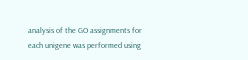analysis of the GO assignments for each unigene was performed using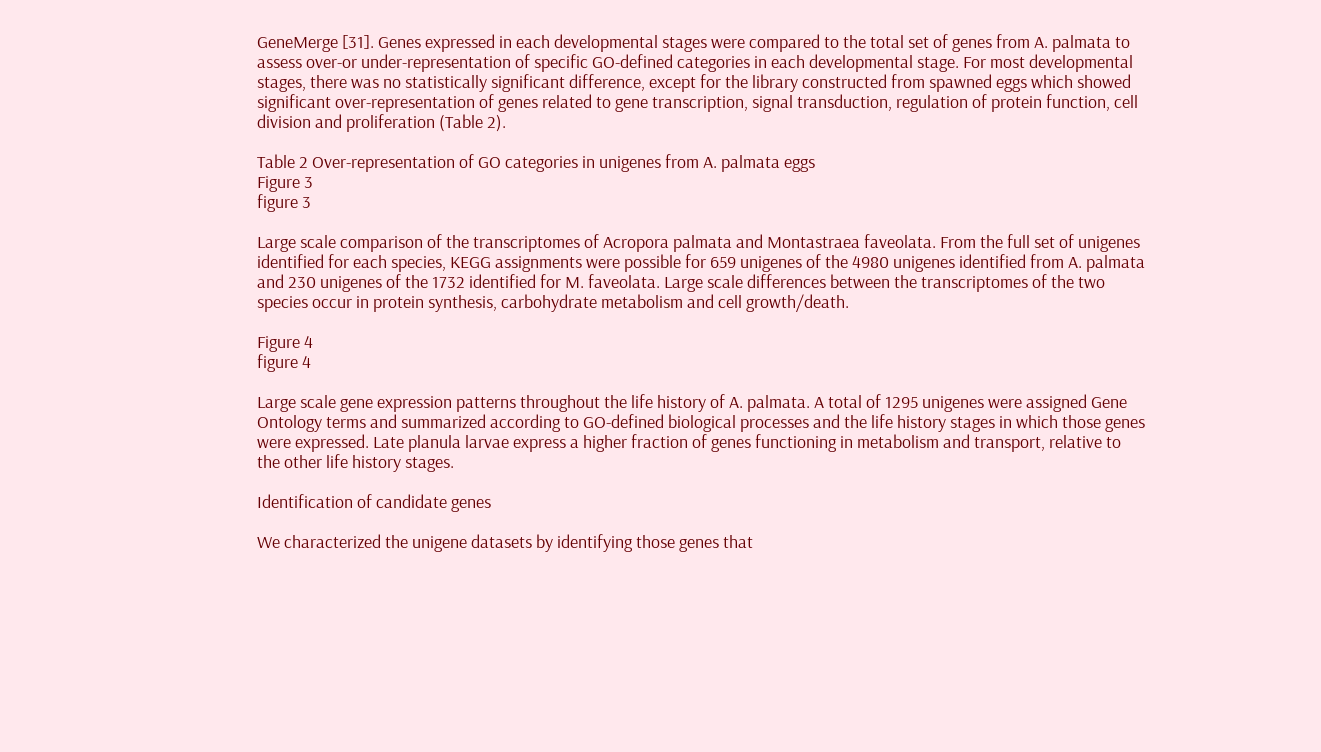GeneMerge [31]. Genes expressed in each developmental stages were compared to the total set of genes from A. palmata to assess over-or under-representation of specific GO-defined categories in each developmental stage. For most developmental stages, there was no statistically significant difference, except for the library constructed from spawned eggs which showed significant over-representation of genes related to gene transcription, signal transduction, regulation of protein function, cell division and proliferation (Table 2).

Table 2 Over-representation of GO categories in unigenes from A. palmata eggs
Figure 3
figure 3

Large scale comparison of the transcriptomes of Acropora palmata and Montastraea faveolata. From the full set of unigenes identified for each species, KEGG assignments were possible for 659 unigenes of the 4980 unigenes identified from A. palmata and 230 unigenes of the 1732 identified for M. faveolata. Large scale differences between the transcriptomes of the two species occur in protein synthesis, carbohydrate metabolism and cell growth/death.

Figure 4
figure 4

Large scale gene expression patterns throughout the life history of A. palmata. A total of 1295 unigenes were assigned Gene Ontology terms and summarized according to GO-defined biological processes and the life history stages in which those genes were expressed. Late planula larvae express a higher fraction of genes functioning in metabolism and transport, relative to the other life history stages.

Identification of candidate genes

We characterized the unigene datasets by identifying those genes that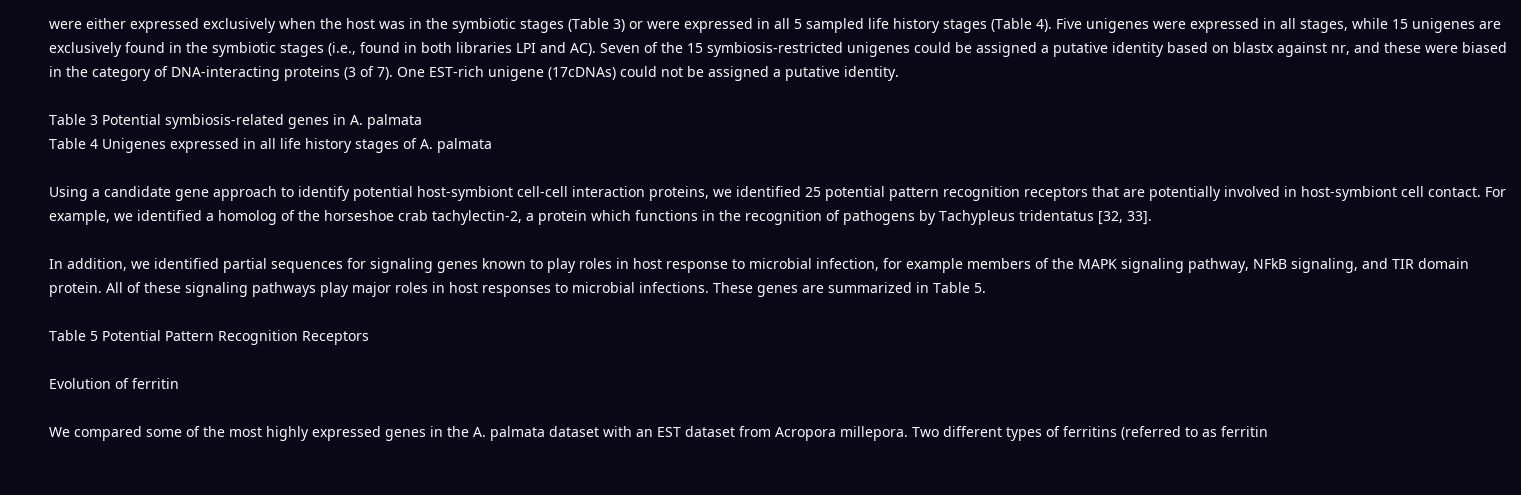were either expressed exclusively when the host was in the symbiotic stages (Table 3) or were expressed in all 5 sampled life history stages (Table 4). Five unigenes were expressed in all stages, while 15 unigenes are exclusively found in the symbiotic stages (i.e., found in both libraries LPI and AC). Seven of the 15 symbiosis-restricted unigenes could be assigned a putative identity based on blastx against nr, and these were biased in the category of DNA-interacting proteins (3 of 7). One EST-rich unigene (17cDNAs) could not be assigned a putative identity.

Table 3 Potential symbiosis-related genes in A. palmata
Table 4 Unigenes expressed in all life history stages of A. palmata

Using a candidate gene approach to identify potential host-symbiont cell-cell interaction proteins, we identified 25 potential pattern recognition receptors that are potentially involved in host-symbiont cell contact. For example, we identified a homolog of the horseshoe crab tachylectin-2, a protein which functions in the recognition of pathogens by Tachypleus tridentatus [32, 33].

In addition, we identified partial sequences for signaling genes known to play roles in host response to microbial infection, for example members of the MAPK signaling pathway, NFkB signaling, and TIR domain protein. All of these signaling pathways play major roles in host responses to microbial infections. These genes are summarized in Table 5.

Table 5 Potential Pattern Recognition Receptors

Evolution of ferritin

We compared some of the most highly expressed genes in the A. palmata dataset with an EST dataset from Acropora millepora. Two different types of ferritins (referred to as ferritin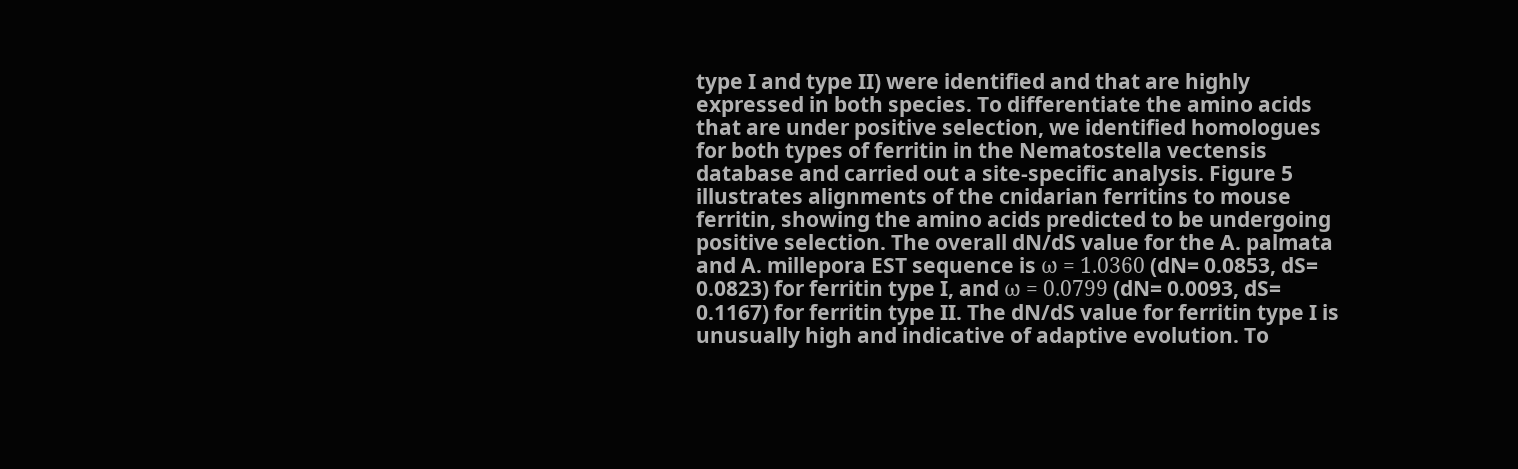type I and type II) were identified and that are highly expressed in both species. To differentiate the amino acids that are under positive selection, we identified homologues for both types of ferritin in the Nematostella vectensis database and carried out a site-specific analysis. Figure 5 illustrates alignments of the cnidarian ferritins to mouse ferritin, showing the amino acids predicted to be undergoing positive selection. The overall dN/dS value for the A. palmata and A. millepora EST sequence is ω = 1.0360 (dN= 0.0853, dS= 0.0823) for ferritin type I, and ω = 0.0799 (dN= 0.0093, dS= 0.1167) for ferritin type II. The dN/dS value for ferritin type I is unusually high and indicative of adaptive evolution. To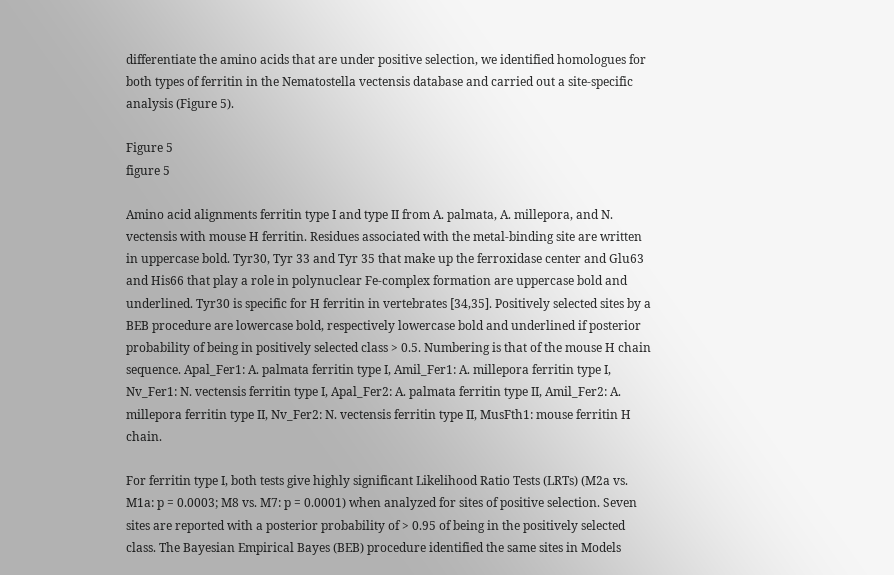differentiate the amino acids that are under positive selection, we identified homologues for both types of ferritin in the Nematostella vectensis database and carried out a site-specific analysis (Figure 5).

Figure 5
figure 5

Amino acid alignments ferritin type I and type II from A. palmata, A. millepora, and N. vectensis with mouse H ferritin. Residues associated with the metal-binding site are written in uppercase bold. Tyr30, Tyr 33 and Tyr 35 that make up the ferroxidase center and Glu63 and His66 that play a role in polynuclear Fe-complex formation are uppercase bold and underlined. Tyr30 is specific for H ferritin in vertebrates [34,35]. Positively selected sites by a BEB procedure are lowercase bold, respectively lowercase bold and underlined if posterior probability of being in positively selected class > 0.5. Numbering is that of the mouse H chain sequence. Apal_Fer1: A. palmata ferritin type I, Amil_Fer1: A. millepora ferritin type I, Nv_Fer1: N. vectensis ferritin type I, Apal_Fer2: A. palmata ferritin type II, Amil_Fer2: A. millepora ferritin type II, Nv_Fer2: N. vectensis ferritin type II, MusFth1: mouse ferritin H chain.

For ferritin type I, both tests give highly significant Likelihood Ratio Tests (LRTs) (M2a vs. M1a: p = 0.0003; M8 vs. M7: p = 0.0001) when analyzed for sites of positive selection. Seven sites are reported with a posterior probability of > 0.95 of being in the positively selected class. The Bayesian Empirical Bayes (BEB) procedure identified the same sites in Models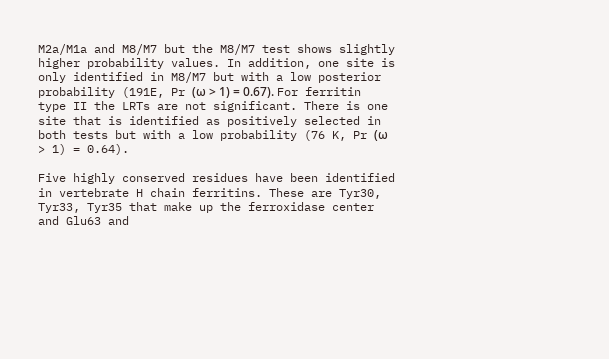M2a/M1a and M8/M7 but the M8/M7 test shows slightly higher probability values. In addition, one site is only identified in M8/M7 but with a low posterior probability (191E, Pr (ω > 1) = 0.67). For ferritin type II the LRTs are not significant. There is one site that is identified as positively selected in both tests but with a low probability (76 K, Pr (ω > 1) = 0.64).

Five highly conserved residues have been identified in vertebrate H chain ferritins. These are Tyr30, Tyr33, Tyr35 that make up the ferroxidase center and Glu63 and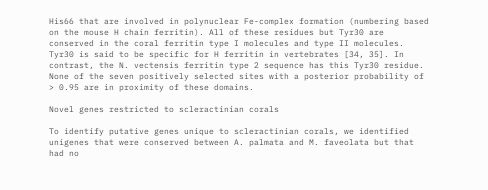His66 that are involved in polynuclear Fe-complex formation (numbering based on the mouse H chain ferritin). All of these residues but Tyr30 are conserved in the coral ferritin type I molecules and type II molecules. Tyr30 is said to be specific for H ferritin in vertebrates [34, 35]. In contrast, the N. vectensis ferritin type 2 sequence has this Tyr30 residue. None of the seven positively selected sites with a posterior probability of > 0.95 are in proximity of these domains.

Novel genes restricted to scleractinian corals

To identify putative genes unique to scleractinian corals, we identified unigenes that were conserved between A. palmata and M. faveolata but that had no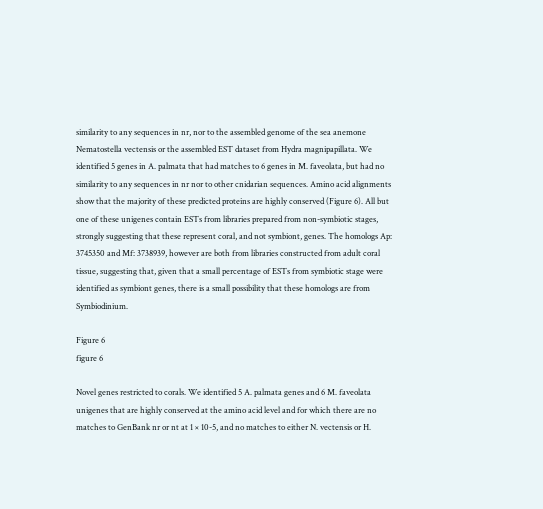similarity to any sequences in nr, nor to the assembled genome of the sea anemone Nematostella vectensis or the assembled EST dataset from Hydra magnipapillata. We identified 5 genes in A. palmata that had matches to 6 genes in M. faveolata, but had no similarity to any sequences in nr nor to other cnidarian sequences. Amino acid alignments show that the majority of these predicted proteins are highly conserved (Figure 6). All but one of these unigenes contain ESTs from libraries prepared from non-symbiotic stages, strongly suggesting that these represent coral, and not symbiont, genes. The homologs Ap: 3745350 and Mf: 3738939, however are both from libraries constructed from adult coral tissue, suggesting that, given that a small percentage of ESTs from symbiotic stage were identified as symbiont genes, there is a small possibility that these homologs are from Symbiodinium.

Figure 6
figure 6

Novel genes restricted to corals. We identified 5 A. palmata genes and 6 M. faveolata unigenes that are highly conserved at the amino acid level and for which there are no matches to GenBank nr or nt at 1 × 10-5, and no matches to either N. vectensis or H.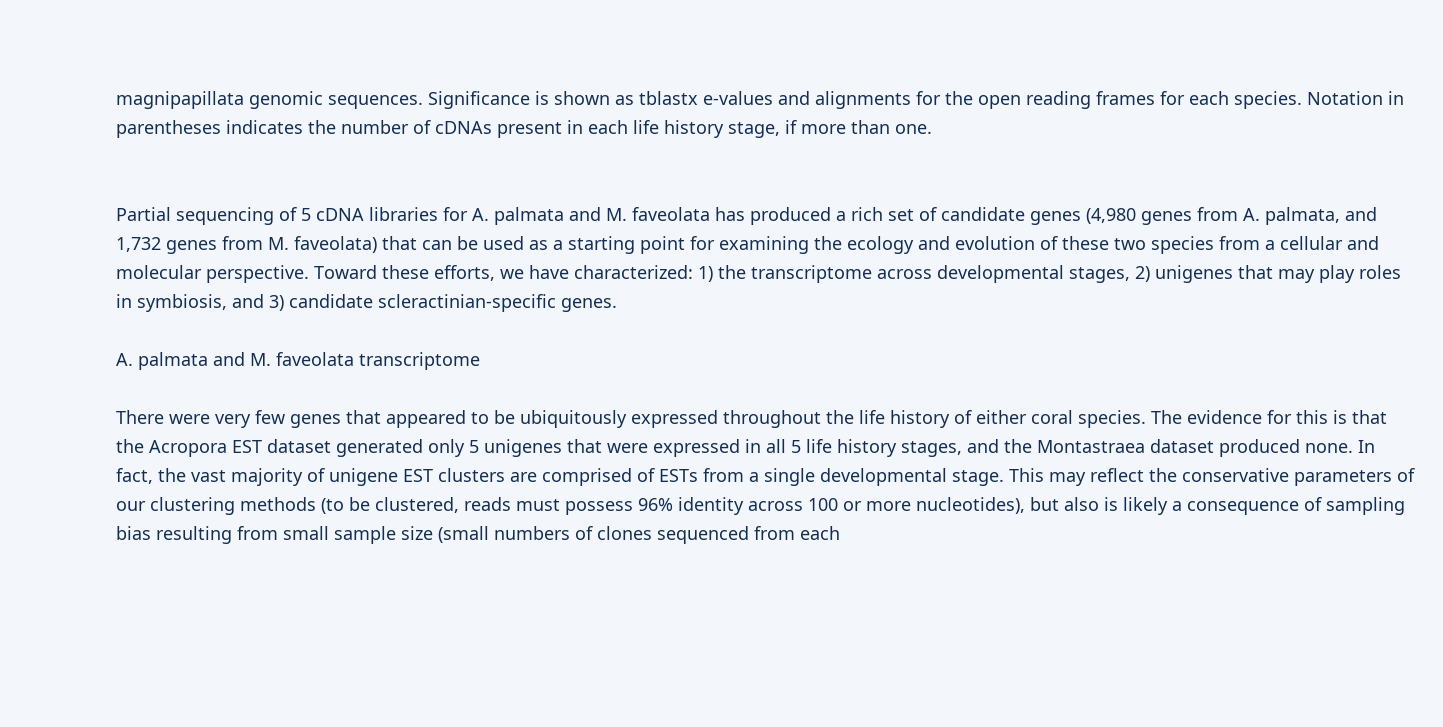magnipapillata genomic sequences. Significance is shown as tblastx e-values and alignments for the open reading frames for each species. Notation in parentheses indicates the number of cDNAs present in each life history stage, if more than one.


Partial sequencing of 5 cDNA libraries for A. palmata and M. faveolata has produced a rich set of candidate genes (4,980 genes from A. palmata, and 1,732 genes from M. faveolata) that can be used as a starting point for examining the ecology and evolution of these two species from a cellular and molecular perspective. Toward these efforts, we have characterized: 1) the transcriptome across developmental stages, 2) unigenes that may play roles in symbiosis, and 3) candidate scleractinian-specific genes.

A. palmata and M. faveolata transcriptome

There were very few genes that appeared to be ubiquitously expressed throughout the life history of either coral species. The evidence for this is that the Acropora EST dataset generated only 5 unigenes that were expressed in all 5 life history stages, and the Montastraea dataset produced none. In fact, the vast majority of unigene EST clusters are comprised of ESTs from a single developmental stage. This may reflect the conservative parameters of our clustering methods (to be clustered, reads must possess 96% identity across 100 or more nucleotides), but also is likely a consequence of sampling bias resulting from small sample size (small numbers of clones sequenced from each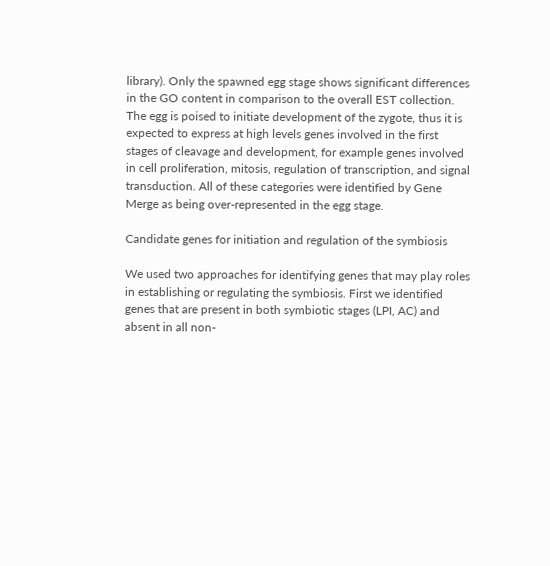library). Only the spawned egg stage shows significant differences in the GO content in comparison to the overall EST collection. The egg is poised to initiate development of the zygote, thus it is expected to express at high levels genes involved in the first stages of cleavage and development, for example genes involved in cell proliferation, mitosis, regulation of transcription, and signal transduction. All of these categories were identified by Gene Merge as being over-represented in the egg stage.

Candidate genes for initiation and regulation of the symbiosis

We used two approaches for identifying genes that may play roles in establishing or regulating the symbiosis. First we identified genes that are present in both symbiotic stages (LPI, AC) and absent in all non-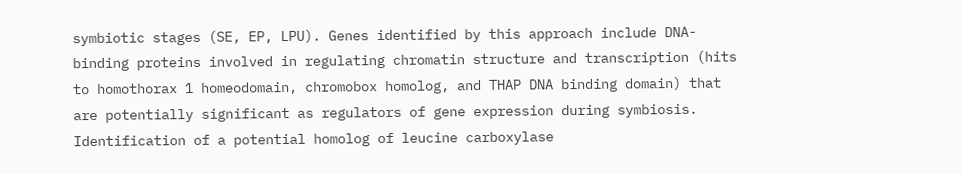symbiotic stages (SE, EP, LPU). Genes identified by this approach include DNA-binding proteins involved in regulating chromatin structure and transcription (hits to homothorax 1 homeodomain, chromobox homolog, and THAP DNA binding domain) that are potentially significant as regulators of gene expression during symbiosis. Identification of a potential homolog of leucine carboxylase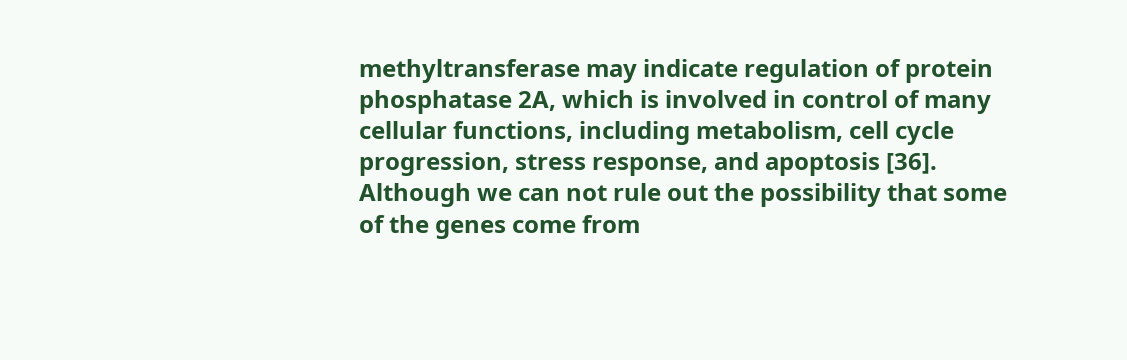methyltransferase may indicate regulation of protein phosphatase 2A, which is involved in control of many cellular functions, including metabolism, cell cycle progression, stress response, and apoptosis [36]. Although we can not rule out the possibility that some of the genes come from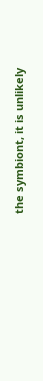the symbiont, it is unlikely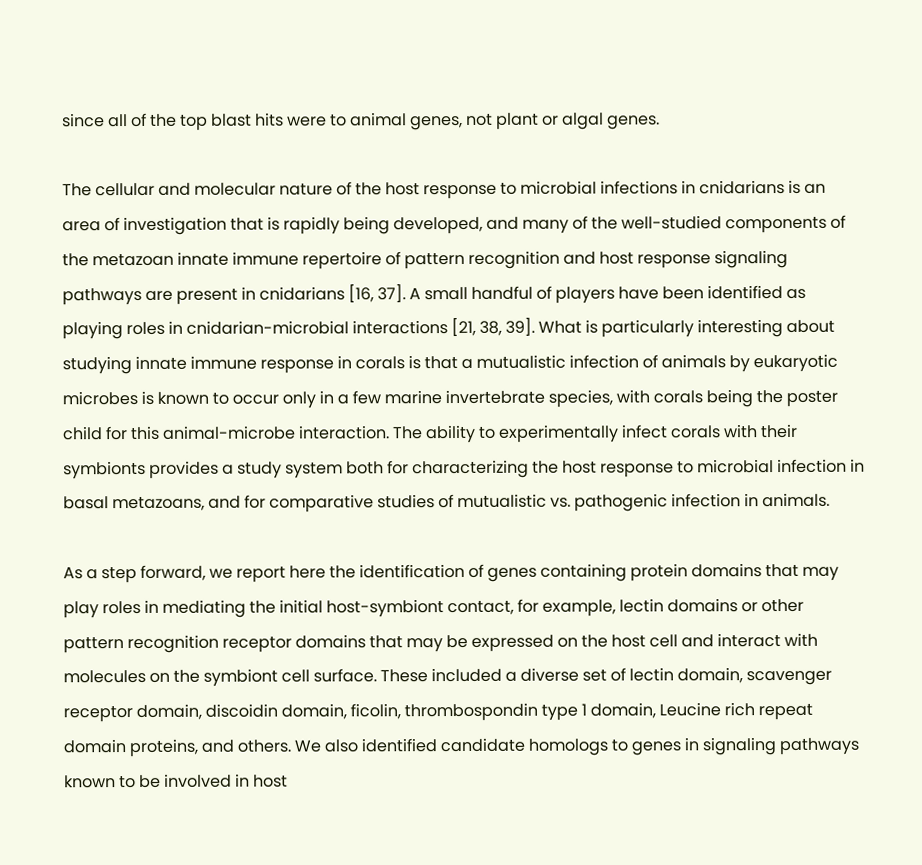since all of the top blast hits were to animal genes, not plant or algal genes.

The cellular and molecular nature of the host response to microbial infections in cnidarians is an area of investigation that is rapidly being developed, and many of the well-studied components of the metazoan innate immune repertoire of pattern recognition and host response signaling pathways are present in cnidarians [16, 37]. A small handful of players have been identified as playing roles in cnidarian-microbial interactions [21, 38, 39]. What is particularly interesting about studying innate immune response in corals is that a mutualistic infection of animals by eukaryotic microbes is known to occur only in a few marine invertebrate species, with corals being the poster child for this animal-microbe interaction. The ability to experimentally infect corals with their symbionts provides a study system both for characterizing the host response to microbial infection in basal metazoans, and for comparative studies of mutualistic vs. pathogenic infection in animals.

As a step forward, we report here the identification of genes containing protein domains that may play roles in mediating the initial host-symbiont contact, for example, lectin domains or other pattern recognition receptor domains that may be expressed on the host cell and interact with molecules on the symbiont cell surface. These included a diverse set of lectin domain, scavenger receptor domain, discoidin domain, ficolin, thrombospondin type 1 domain, Leucine rich repeat domain proteins, and others. We also identified candidate homologs to genes in signaling pathways known to be involved in host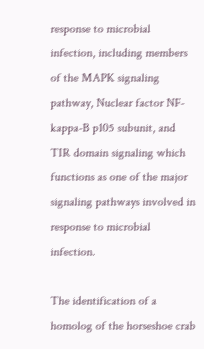response to microbial infection, including members of the MAPK signaling pathway, Nuclear factor NF-kappa-B p105 subunit, and TIR domain signaling which functions as one of the major signaling pathways involved in response to microbial infection.

The identification of a homolog of the horseshoe crab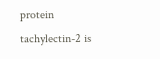protein tachylectin-2 is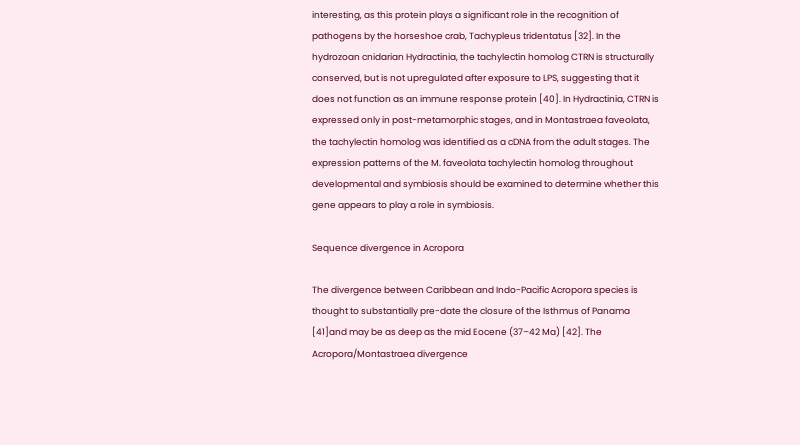interesting, as this protein plays a significant role in the recognition of pathogens by the horseshoe crab, Tachypleus tridentatus [32]. In the hydrozoan cnidarian Hydractinia, the tachylectin homolog CTRN is structurally conserved, but is not upregulated after exposure to LPS, suggesting that it does not function as an immune response protein [40]. In Hydractinia, CTRN is expressed only in post-metamorphic stages, and in Montastraea faveolata, the tachylectin homolog was identified as a cDNA from the adult stages. The expression patterns of the M. faveolata tachylectin homolog throughout developmental and symbiosis should be examined to determine whether this gene appears to play a role in symbiosis.

Sequence divergence in Acropora

The divergence between Caribbean and Indo-Pacific Acropora species is thought to substantially pre-date the closure of the Isthmus of Panama [41]and may be as deep as the mid Eocene (37–42 Ma) [42]. The Acropora/Montastraea divergence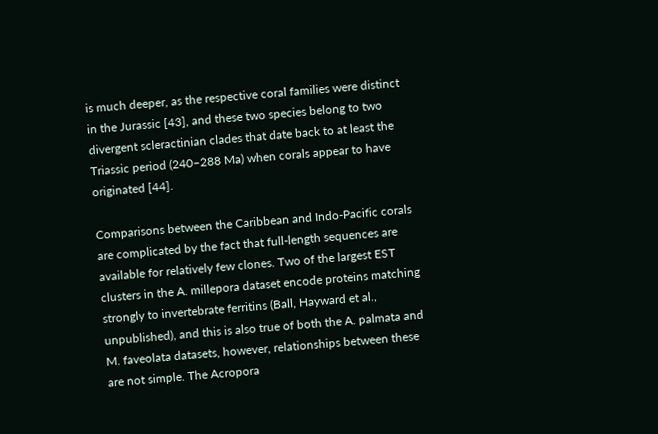is much deeper, as the respective coral families were distinct in the Jurassic [43], and these two species belong to two divergent scleractinian clades that date back to at least the Triassic period (240–288 Ma) when corals appear to have originated [44].

Comparisons between the Caribbean and Indo-Pacific corals are complicated by the fact that full-length sequences are available for relatively few clones. Two of the largest EST clusters in the A. millepora dataset encode proteins matching strongly to invertebrate ferritins (Ball, Hayward et al., unpublished), and this is also true of both the A. palmata and M. faveolata datasets, however, relationships between these are not simple. The Acropora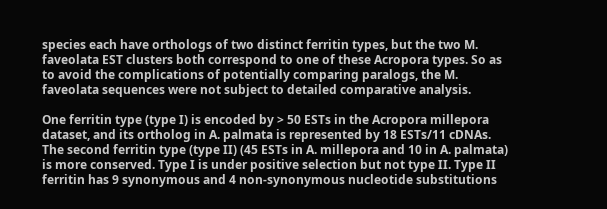species each have orthologs of two distinct ferritin types, but the two M. faveolata EST clusters both correspond to one of these Acropora types. So as to avoid the complications of potentially comparing paralogs, the M. faveolata sequences were not subject to detailed comparative analysis.

One ferritin type (type I) is encoded by > 50 ESTs in the Acropora millepora dataset, and its ortholog in A. palmata is represented by 18 ESTs/11 cDNAs. The second ferritin type (type II) (45 ESTs in A. millepora and 10 in A. palmata) is more conserved. Type I is under positive selection but not type II. Type II ferritin has 9 synonymous and 4 non-synonymous nucleotide substitutions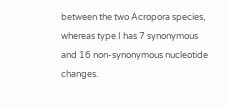between the two Acropora species, whereas type I has 7 synonymous and 16 non-synonymous nucleotide changes.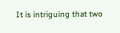It is intriguing that two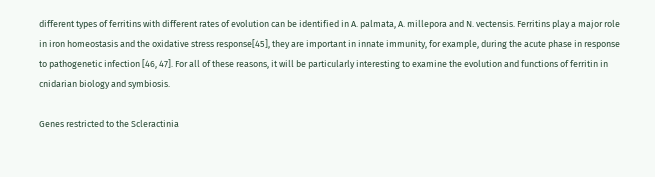different types of ferritins with different rates of evolution can be identified in A. palmata, A. millepora and N. vectensis. Ferritins play a major role in iron homeostasis and the oxidative stress response[45], they are important in innate immunity, for example, during the acute phase in response to pathogenetic infection [46, 47]. For all of these reasons, it will be particularly interesting to examine the evolution and functions of ferritin in cnidarian biology and symbiosis.

Genes restricted to the Scleractinia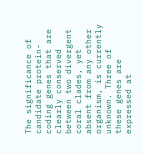The significance of candidate protein-coding genes that are clearly conserved between two divergent coral clades, yet absent from any other organism, is currently unknown. Three of these genes are expressed at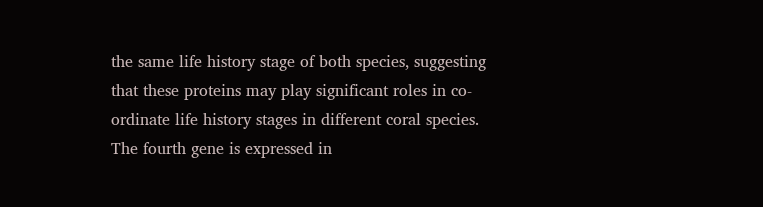the same life history stage of both species, suggesting that these proteins may play significant roles in co-ordinate life history stages in different coral species. The fourth gene is expressed in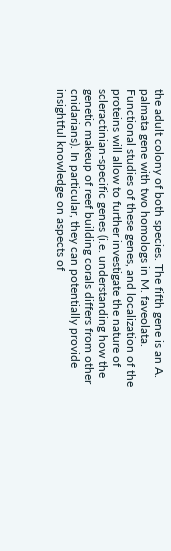the adult colony of both species. The fifth gene is an A. palmata gene with two homologs in M. faveolata. Functional studies of these genes, and localization of the proteins will allow to further investigate the nature of scleractinian-specific genes (i.e. understanding how the genetic makeup of reef building corals differs from other cnidarians). In particular, they can potentially provide insightful knowledge on aspects of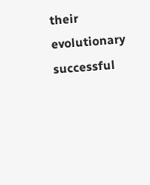their evolutionary successful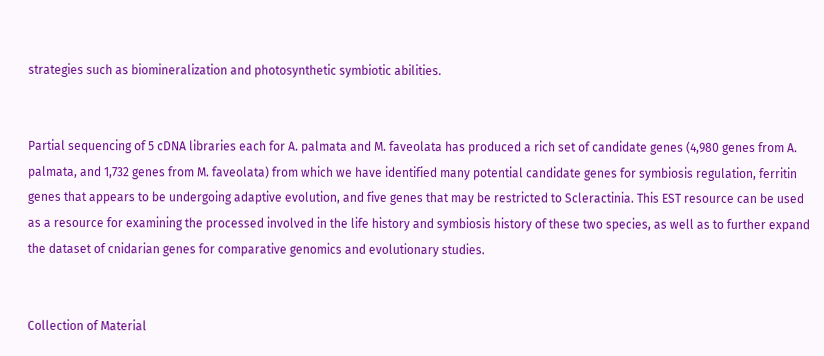strategies such as biomineralization and photosynthetic symbiotic abilities.


Partial sequencing of 5 cDNA libraries each for A. palmata and M. faveolata has produced a rich set of candidate genes (4,980 genes from A. palmata, and 1,732 genes from M. faveolata) from which we have identified many potential candidate genes for symbiosis regulation, ferritin genes that appears to be undergoing adaptive evolution, and five genes that may be restricted to Scleractinia. This EST resource can be used as a resource for examining the processed involved in the life history and symbiosis history of these two species, as well as to further expand the dataset of cnidarian genes for comparative genomics and evolutionary studies.


Collection of Material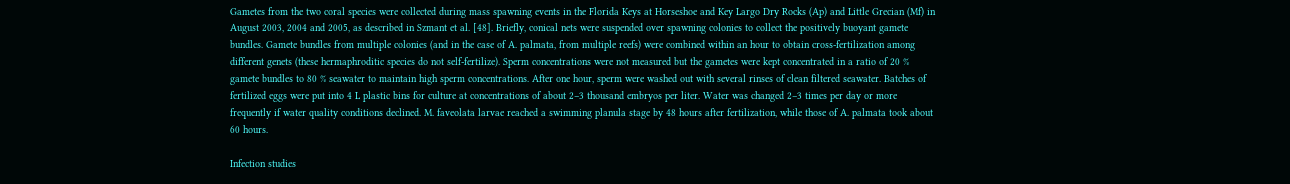Gametes from the two coral species were collected during mass spawning events in the Florida Keys at Horseshoe and Key Largo Dry Rocks (Ap) and Little Grecian (Mf) in August 2003, 2004 and 2005, as described in Szmant et al. [48]. Briefly, conical nets were suspended over spawning colonies to collect the positively buoyant gamete bundles. Gamete bundles from multiple colonies (and in the case of A. palmata, from multiple reefs) were combined within an hour to obtain cross-fertilization among different genets (these hermaphroditic species do not self-fertilize). Sperm concentrations were not measured but the gametes were kept concentrated in a ratio of 20 % gamete bundles to 80 % seawater to maintain high sperm concentrations. After one hour, sperm were washed out with several rinses of clean filtered seawater. Batches of fertilized eggs were put into 4 L plastic bins for culture at concentrations of about 2–3 thousand embryos per liter. Water was changed 2–3 times per day or more frequently if water quality conditions declined. M. faveolata larvae reached a swimming planula stage by 48 hours after fertilization, while those of A. palmata took about 60 hours.

Infection studies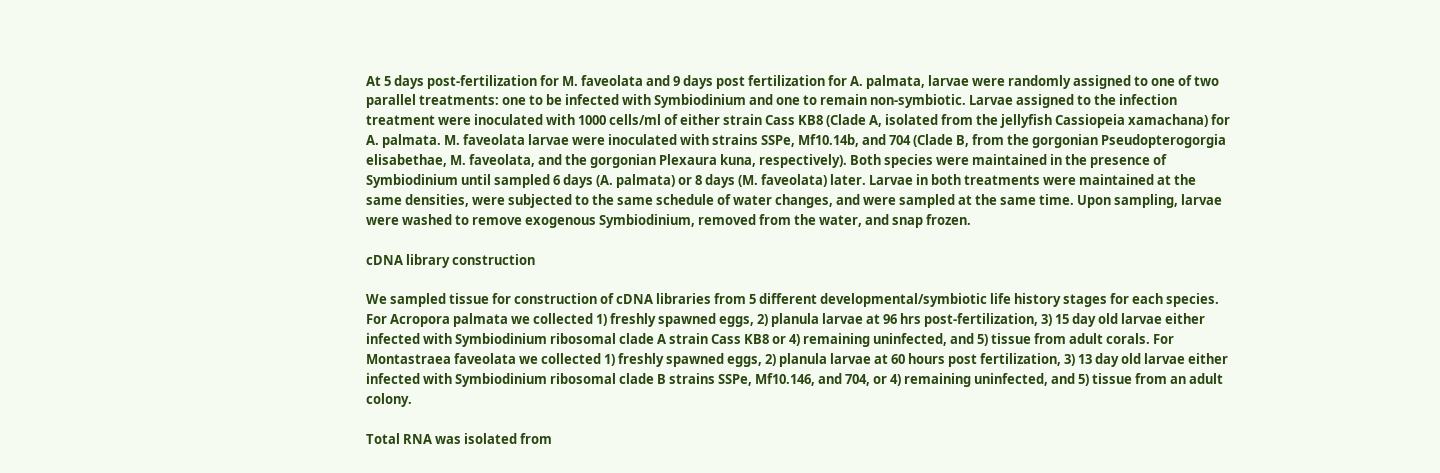At 5 days post-fertilization for M. faveolata and 9 days post fertilization for A. palmata, larvae were randomly assigned to one of two parallel treatments: one to be infected with Symbiodinium and one to remain non-symbiotic. Larvae assigned to the infection treatment were inoculated with 1000 cells/ml of either strain Cass KB8 (Clade A, isolated from the jellyfish Cassiopeia xamachana) for A. palmata. M. faveolata larvae were inoculated with strains SSPe, Mf10.14b, and 704 (Clade B, from the gorgonian Pseudopterogorgia elisabethae, M. faveolata, and the gorgonian Plexaura kuna, respectively). Both species were maintained in the presence of Symbiodinium until sampled 6 days (A. palmata) or 8 days (M. faveolata) later. Larvae in both treatments were maintained at the same densities, were subjected to the same schedule of water changes, and were sampled at the same time. Upon sampling, larvae were washed to remove exogenous Symbiodinium, removed from the water, and snap frozen.

cDNA library construction

We sampled tissue for construction of cDNA libraries from 5 different developmental/symbiotic life history stages for each species. For Acropora palmata we collected 1) freshly spawned eggs, 2) planula larvae at 96 hrs post-fertilization, 3) 15 day old larvae either infected with Symbiodinium ribosomal clade A strain Cass KB8 or 4) remaining uninfected, and 5) tissue from adult corals. For Montastraea faveolata we collected 1) freshly spawned eggs, 2) planula larvae at 60 hours post fertilization, 3) 13 day old larvae either infected with Symbiodinium ribosomal clade B strains SSPe, Mf10.146, and 704, or 4) remaining uninfected, and 5) tissue from an adult colony.

Total RNA was isolated from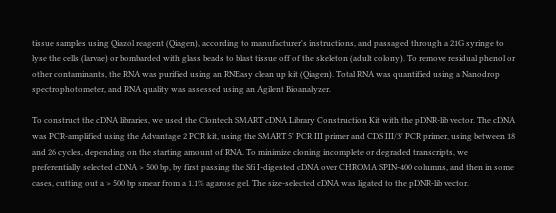tissue samples using Qiazol reagent (Qiagen), according to manufacturer's instructions, and passaged through a 21G syringe to lyse the cells (larvae) or bombarded with glass beads to blast tissue off of the skeleton (adult colony). To remove residual phenol or other contaminants, the RNA was purified using an RNEasy clean up kit (Qiagen). Total RNA was quantified using a Nanodrop spectrophotometer, and RNA quality was assessed using an Agilent Bioanalyzer.

To construct the cDNA libraries, we used the Clontech SMART cDNA Library Construction Kit with the pDNR-lib vector. The cDNA was PCR-amplified using the Advantage 2 PCR kit, using the SMART 5' PCR III primer and CDS III/3' PCR primer, using between 18 and 26 cycles, depending on the starting amount of RNA. To minimize cloning incomplete or degraded transcripts, we preferentially selected cDNA > 500 bp, by first passing the Sfi I-digested cDNA over CHROMA SPIN-400 columns, and then in some cases, cutting out a > 500 bp smear from a 1.1% agarose gel. The size-selected cDNA was ligated to the pDNR-lib vector.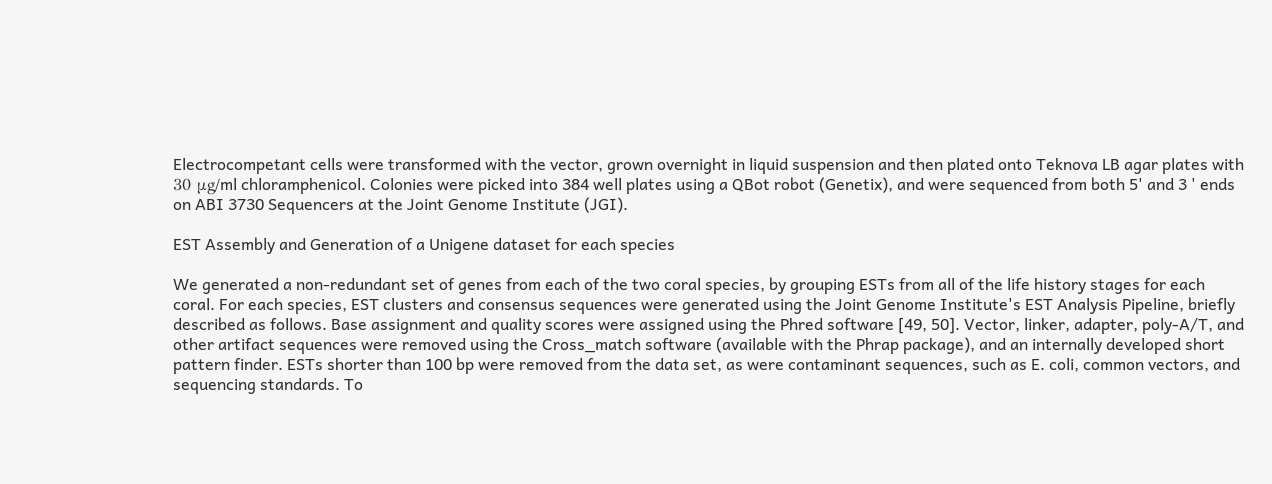Electrocompetant cells were transformed with the vector, grown overnight in liquid suspension and then plated onto Teknova LB agar plates with 30 μg/ml chloramphenicol. Colonies were picked into 384 well plates using a QBot robot (Genetix), and were sequenced from both 5' and 3 ' ends on ABI 3730 Sequencers at the Joint Genome Institute (JGI).

EST Assembly and Generation of a Unigene dataset for each species

We generated a non-redundant set of genes from each of the two coral species, by grouping ESTs from all of the life history stages for each coral. For each species, EST clusters and consensus sequences were generated using the Joint Genome Institute's EST Analysis Pipeline, briefly described as follows. Base assignment and quality scores were assigned using the Phred software [49, 50]. Vector, linker, adapter, poly-A/T, and other artifact sequences were removed using the Cross_match software (available with the Phrap package), and an internally developed short pattern finder. ESTs shorter than 100 bp were removed from the data set, as were contaminant sequences, such as E. coli, common vectors, and sequencing standards. To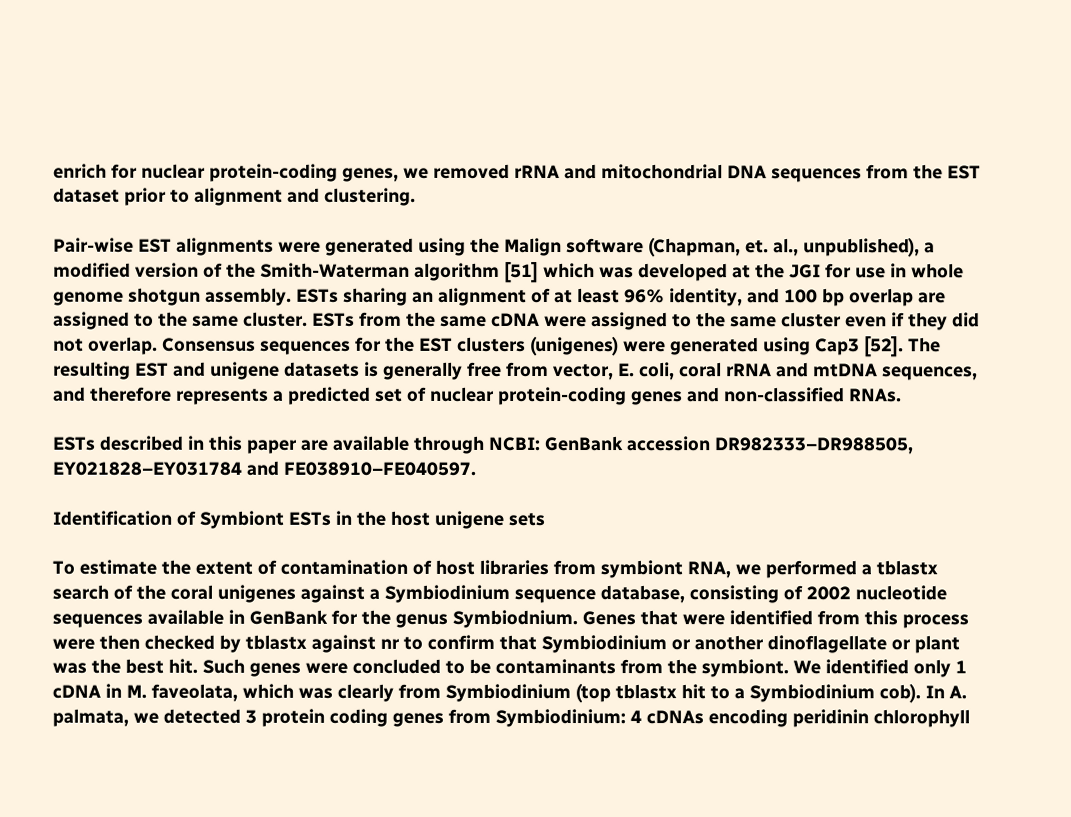enrich for nuclear protein-coding genes, we removed rRNA and mitochondrial DNA sequences from the EST dataset prior to alignment and clustering.

Pair-wise EST alignments were generated using the Malign software (Chapman, et. al., unpublished), a modified version of the Smith-Waterman algorithm [51] which was developed at the JGI for use in whole genome shotgun assembly. ESTs sharing an alignment of at least 96% identity, and 100 bp overlap are assigned to the same cluster. ESTs from the same cDNA were assigned to the same cluster even if they did not overlap. Consensus sequences for the EST clusters (unigenes) were generated using Cap3 [52]. The resulting EST and unigene datasets is generally free from vector, E. coli, coral rRNA and mtDNA sequences, and therefore represents a predicted set of nuclear protein-coding genes and non-classified RNAs.

ESTs described in this paper are available through NCBI: GenBank accession DR982333–DR988505, EY021828–EY031784 and FE038910–FE040597.

Identification of Symbiont ESTs in the host unigene sets

To estimate the extent of contamination of host libraries from symbiont RNA, we performed a tblastx search of the coral unigenes against a Symbiodinium sequence database, consisting of 2002 nucleotide sequences available in GenBank for the genus Symbiodnium. Genes that were identified from this process were then checked by tblastx against nr to confirm that Symbiodinium or another dinoflagellate or plant was the best hit. Such genes were concluded to be contaminants from the symbiont. We identified only 1 cDNA in M. faveolata, which was clearly from Symbiodinium (top tblastx hit to a Symbiodinium cob). In A. palmata, we detected 3 protein coding genes from Symbiodinium: 4 cDNAs encoding peridinin chlorophyll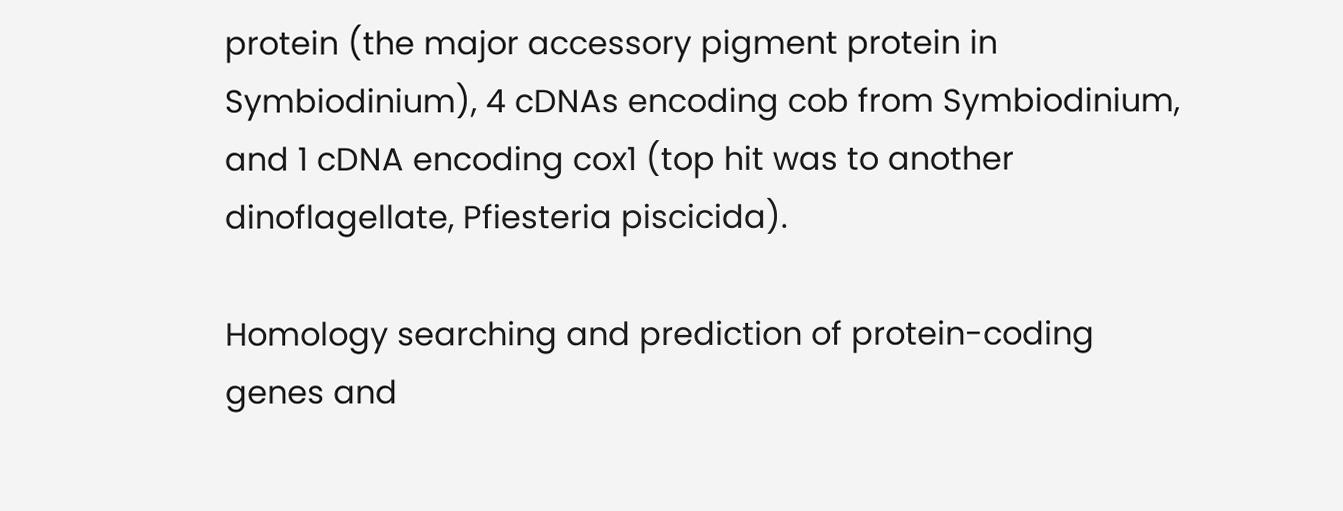protein (the major accessory pigment protein in Symbiodinium), 4 cDNAs encoding cob from Symbiodinium, and 1 cDNA encoding cox1 (top hit was to another dinoflagellate, Pfiesteria piscicida).

Homology searching and prediction of protein-coding genes and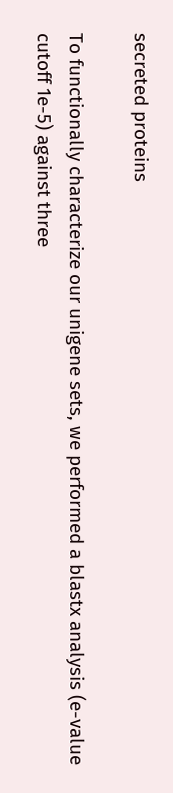secreted proteins

To functionally characterize our unigene sets, we performed a blastx analysis (e-value cutoff 1e-5) against three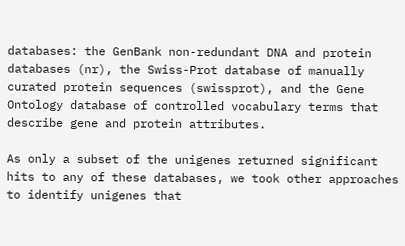databases: the GenBank non-redundant DNA and protein databases (nr), the Swiss-Prot database of manually curated protein sequences (swissprot), and the Gene Ontology database of controlled vocabulary terms that describe gene and protein attributes.

As only a subset of the unigenes returned significant hits to any of these databases, we took other approaches to identify unigenes that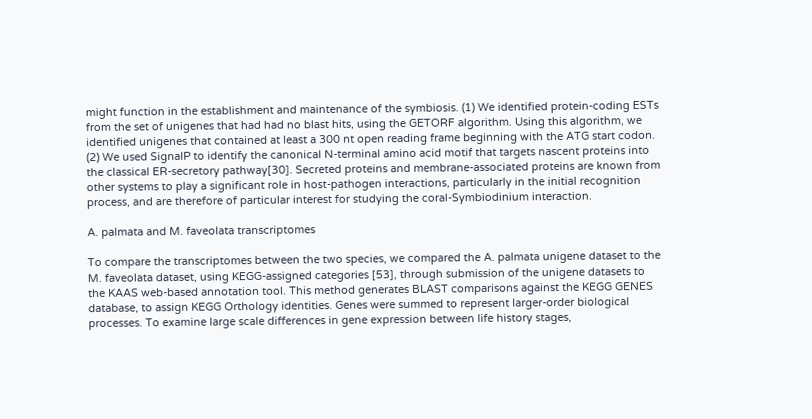might function in the establishment and maintenance of the symbiosis. (1) We identified protein-coding ESTs from the set of unigenes that had had no blast hits, using the GETORF algorithm. Using this algorithm, we identified unigenes that contained at least a 300 nt open reading frame beginning with the ATG start codon. (2) We used SignalP to identify the canonical N-terminal amino acid motif that targets nascent proteins into the classical ER-secretory pathway[30]. Secreted proteins and membrane-associated proteins are known from other systems to play a significant role in host-pathogen interactions, particularly in the initial recognition process, and are therefore of particular interest for studying the coral-Symbiodinium interaction.

A. palmata and M. faveolata transcriptomes

To compare the transcriptomes between the two species, we compared the A. palmata unigene dataset to the M. faveolata dataset, using KEGG-assigned categories [53], through submission of the unigene datasets to the KAAS web-based annotation tool. This method generates BLAST comparisons against the KEGG GENES database, to assign KEGG Orthology identities. Genes were summed to represent larger-order biological processes. To examine large scale differences in gene expression between life history stages,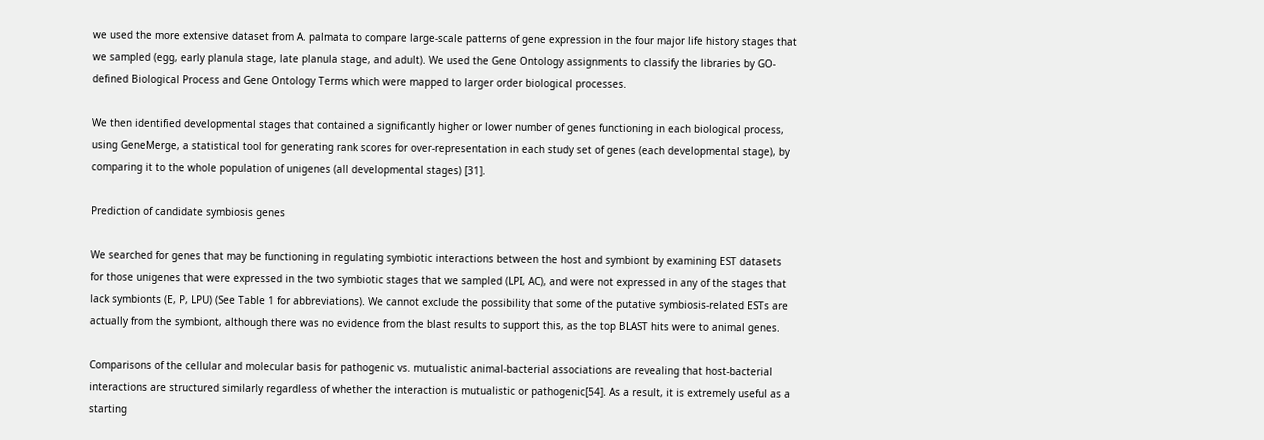we used the more extensive dataset from A. palmata to compare large-scale patterns of gene expression in the four major life history stages that we sampled (egg, early planula stage, late planula stage, and adult). We used the Gene Ontology assignments to classify the libraries by GO-defined Biological Process and Gene Ontology Terms which were mapped to larger order biological processes.

We then identified developmental stages that contained a significantly higher or lower number of genes functioning in each biological process, using GeneMerge, a statistical tool for generating rank scores for over-representation in each study set of genes (each developmental stage), by comparing it to the whole population of unigenes (all developmental stages) [31].

Prediction of candidate symbiosis genes

We searched for genes that may be functioning in regulating symbiotic interactions between the host and symbiont by examining EST datasets for those unigenes that were expressed in the two symbiotic stages that we sampled (LPI, AC), and were not expressed in any of the stages that lack symbionts (E, P, LPU) (See Table 1 for abbreviations). We cannot exclude the possibility that some of the putative symbiosis-related ESTs are actually from the symbiont, although there was no evidence from the blast results to support this, as the top BLAST hits were to animal genes.

Comparisons of the cellular and molecular basis for pathogenic vs. mutualistic animal-bacterial associations are revealing that host-bacterial interactions are structured similarly regardless of whether the interaction is mutualistic or pathogenic[54]. As a result, it is extremely useful as a starting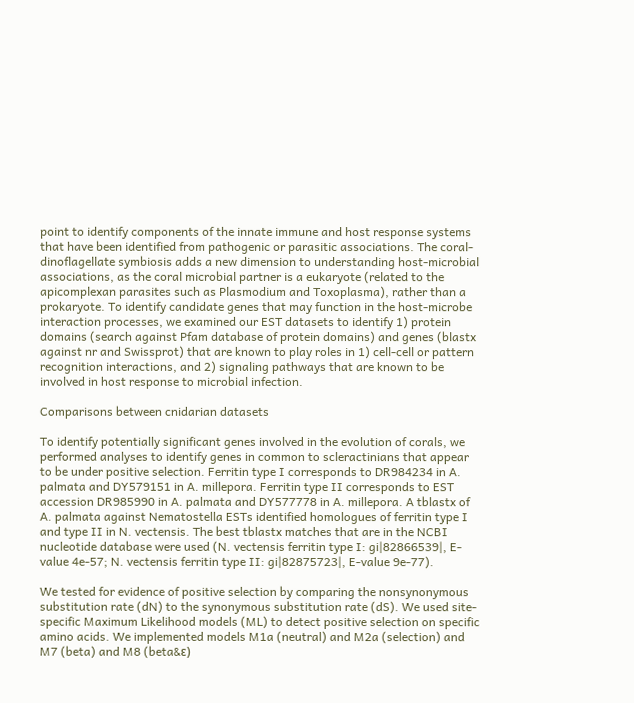point to identify components of the innate immune and host response systems that have been identified from pathogenic or parasitic associations. The coral-dinoflagellate symbiosis adds a new dimension to understanding host-microbial associations, as the coral microbial partner is a eukaryote (related to the apicomplexan parasites such as Plasmodium and Toxoplasma), rather than a prokaryote. To identify candidate genes that may function in the host-microbe interaction processes, we examined our EST datasets to identify 1) protein domains (search against Pfam database of protein domains) and genes (blastx against nr and Swissprot) that are known to play roles in 1) cell-cell or pattern recognition interactions, and 2) signaling pathways that are known to be involved in host response to microbial infection.

Comparisons between cnidarian datasets

To identify potentially significant genes involved in the evolution of corals, we performed analyses to identify genes in common to scleractinians that appear to be under positive selection. Ferritin type I corresponds to DR984234 in A. palmata and DY579151 in A. millepora. Ferritin type II corresponds to EST accession DR985990 in A. palmata and DY577778 in A. millepora. A tblastx of A. palmata against Nematostella ESTs identified homologues of ferritin type I and type II in N. vectensis. The best tblastx matches that are in the NCBI nucleotide database were used (N. vectensis ferritin type I: gi|82866539|, E-value 4e-57; N. vectensis ferritin type II: gi|82875723|, E-value 9e-77).

We tested for evidence of positive selection by comparing the nonsynonymous substitution rate (dN) to the synonymous substitution rate (dS). We used site-specific Maximum Likelihood models (ML) to detect positive selection on specific amino acids. We implemented models M1a (neutral) and M2a (selection) and M7 (beta) and M8 (beta&ε)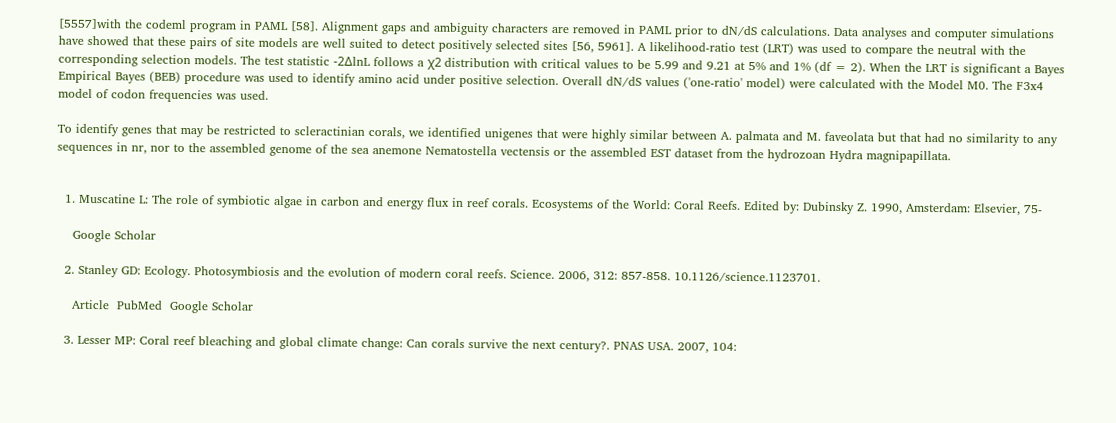[5557]with the codeml program in PAML [58]. Alignment gaps and ambiguity characters are removed in PAML prior to dN/dS calculations. Data analyses and computer simulations have showed that these pairs of site models are well suited to detect positively selected sites [56, 5961]. A likelihood-ratio test (LRT) was used to compare the neutral with the corresponding selection models. The test statistic -2ΔlnL follows a χ2 distribution with critical values to be 5.99 and 9.21 at 5% and 1% (df = 2). When the LRT is significant a Bayes Empirical Bayes (BEB) procedure was used to identify amino acid under positive selection. Overall dN/dS values ('one-ratio' model) were calculated with the Model M0. The F3x4 model of codon frequencies was used.

To identify genes that may be restricted to scleractinian corals, we identified unigenes that were highly similar between A. palmata and M. faveolata but that had no similarity to any sequences in nr, nor to the assembled genome of the sea anemone Nematostella vectensis or the assembled EST dataset from the hydrozoan Hydra magnipapillata.


  1. Muscatine L: The role of symbiotic algae in carbon and energy flux in reef corals. Ecosystems of the World: Coral Reefs. Edited by: Dubinsky Z. 1990, Amsterdam: Elsevier, 75-

    Google Scholar

  2. Stanley GD: Ecology. Photosymbiosis and the evolution of modern coral reefs. Science. 2006, 312: 857-858. 10.1126/science.1123701.

    Article  PubMed  Google Scholar

  3. Lesser MP: Coral reef bleaching and global climate change: Can corals survive the next century?. PNAS USA. 2007, 104: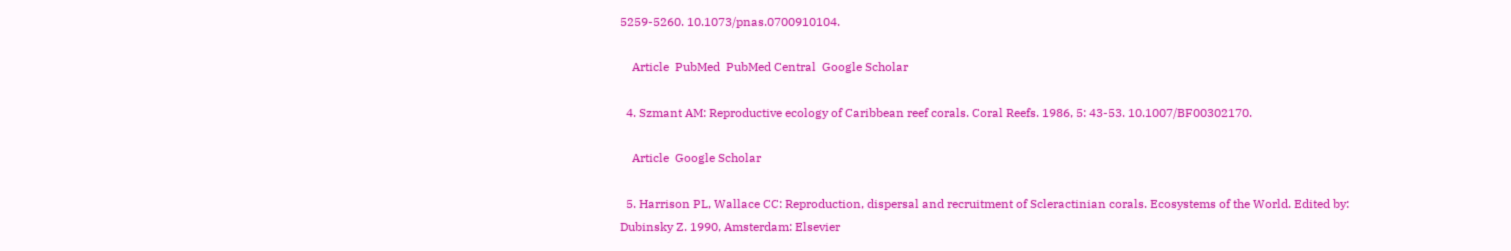5259-5260. 10.1073/pnas.0700910104.

    Article  PubMed  PubMed Central  Google Scholar

  4. Szmant AM: Reproductive ecology of Caribbean reef corals. Coral Reefs. 1986, 5: 43-53. 10.1007/BF00302170.

    Article  Google Scholar

  5. Harrison PL, Wallace CC: Reproduction, dispersal and recruitment of Scleractinian corals. Ecosystems of the World. Edited by: Dubinsky Z. 1990, Amsterdam: Elsevier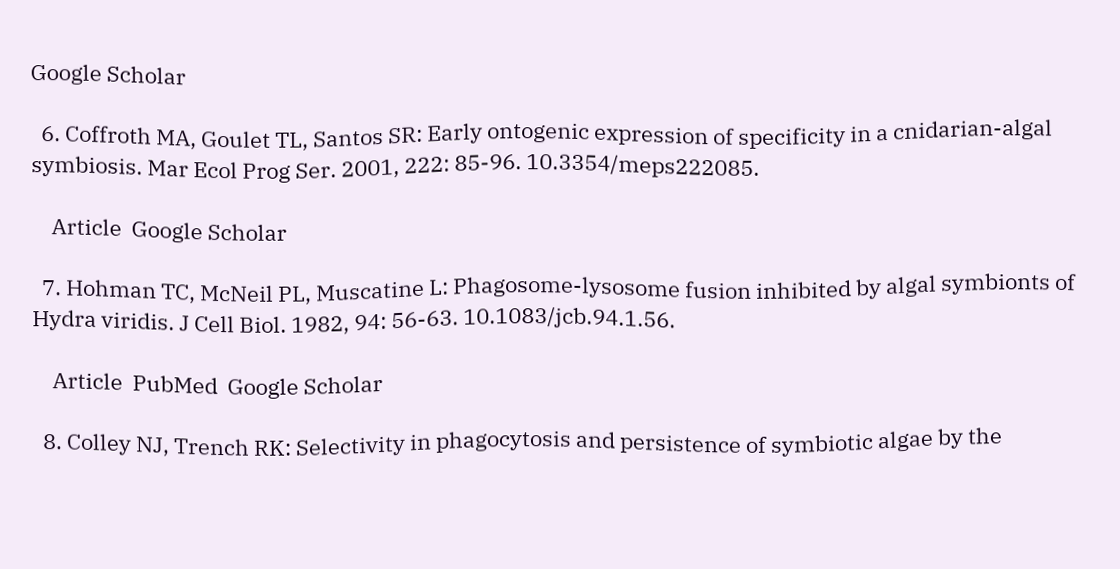Google Scholar

  6. Coffroth MA, Goulet TL, Santos SR: Early ontogenic expression of specificity in a cnidarian-algal symbiosis. Mar Ecol Prog Ser. 2001, 222: 85-96. 10.3354/meps222085.

    Article  Google Scholar

  7. Hohman TC, McNeil PL, Muscatine L: Phagosome-lysosome fusion inhibited by algal symbionts of Hydra viridis. J Cell Biol. 1982, 94: 56-63. 10.1083/jcb.94.1.56.

    Article  PubMed  Google Scholar

  8. Colley NJ, Trench RK: Selectivity in phagocytosis and persistence of symbiotic algae by the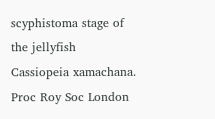scyphistoma stage of the jellyfish Cassiopeia xamachana. Proc Roy Soc London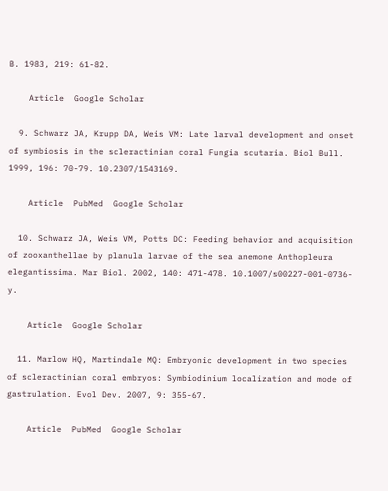B. 1983, 219: 61-82.

    Article  Google Scholar

  9. Schwarz JA, Krupp DA, Weis VM: Late larval development and onset of symbiosis in the scleractinian coral Fungia scutaria. Biol Bull. 1999, 196: 70-79. 10.2307/1543169.

    Article  PubMed  Google Scholar

  10. Schwarz JA, Weis VM, Potts DC: Feeding behavior and acquisition of zooxanthellae by planula larvae of the sea anemone Anthopleura elegantissima. Mar Biol. 2002, 140: 471-478. 10.1007/s00227-001-0736-y.

    Article  Google Scholar

  11. Marlow HQ, Martindale MQ: Embryonic development in two species of scleractinian coral embryos: Symbiodinium localization and mode of gastrulation. Evol Dev. 2007, 9: 355-67.

    Article  PubMed  Google Scholar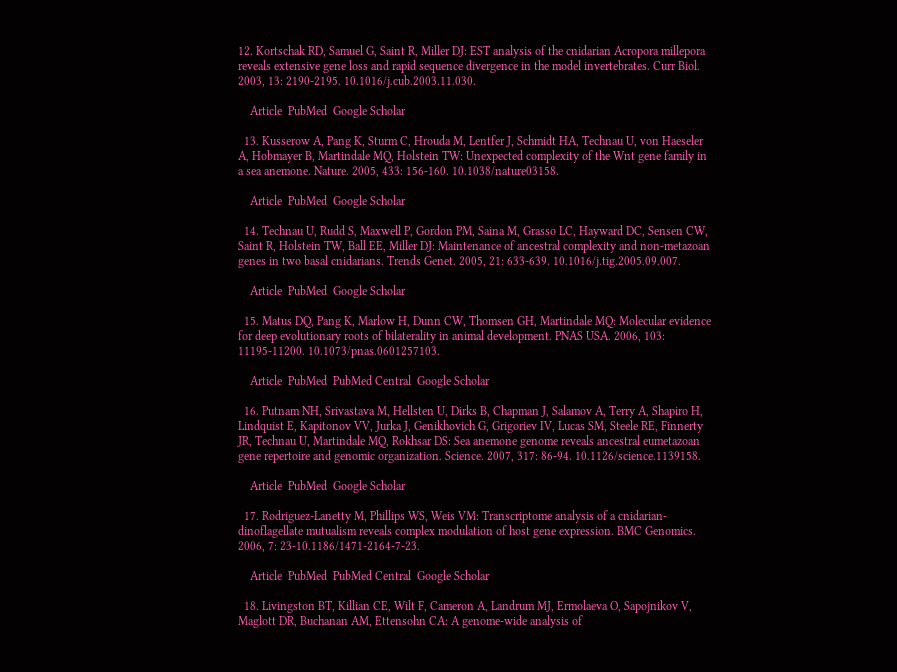12. Kortschak RD, Samuel G, Saint R, Miller DJ: EST analysis of the cnidarian Acropora millepora reveals extensive gene loss and rapid sequence divergence in the model invertebrates. Curr Biol. 2003, 13: 2190-2195. 10.1016/j.cub.2003.11.030.

    Article  PubMed  Google Scholar

  13. Kusserow A, Pang K, Sturm C, Hrouda M, Lentfer J, Schmidt HA, Technau U, von Haeseler A, Hobmayer B, Martindale MQ, Holstein TW: Unexpected complexity of the Wnt gene family in a sea anemone. Nature. 2005, 433: 156-160. 10.1038/nature03158.

    Article  PubMed  Google Scholar

  14. Technau U, Rudd S, Maxwell P, Gordon PM, Saina M, Grasso LC, Hayward DC, Sensen CW, Saint R, Holstein TW, Ball EE, Miller DJ: Maintenance of ancestral complexity and non-metazoan genes in two basal cnidarians. Trends Genet. 2005, 21: 633-639. 10.1016/j.tig.2005.09.007.

    Article  PubMed  Google Scholar

  15. Matus DQ, Pang K, Marlow H, Dunn CW, Thomsen GH, Martindale MQ: Molecular evidence for deep evolutionary roots of bilaterality in animal development. PNAS USA. 2006, 103: 11195-11200. 10.1073/pnas.0601257103.

    Article  PubMed  PubMed Central  Google Scholar

  16. Putnam NH, Srivastava M, Hellsten U, Dirks B, Chapman J, Salamov A, Terry A, Shapiro H, Lindquist E, Kapitonov VV, Jurka J, Genikhovich G, Grigoriev IV, Lucas SM, Steele RE, Finnerty JR, Technau U, Martindale MQ, Rokhsar DS: Sea anemone genome reveals ancestral eumetazoan gene repertoire and genomic organization. Science. 2007, 317: 86-94. 10.1126/science.1139158.

    Article  PubMed  Google Scholar

  17. Rodriguez-Lanetty M, Phillips WS, Weis VM: Transcriptome analysis of a cnidarian-dinoflagellate mutualism reveals complex modulation of host gene expression. BMC Genomics. 2006, 7: 23-10.1186/1471-2164-7-23.

    Article  PubMed  PubMed Central  Google Scholar

  18. Livingston BT, Killian CE, Wilt F, Cameron A, Landrum MJ, Ermolaeva O, Sapojnikov V, Maglott DR, Buchanan AM, Ettensohn CA: A genome-wide analysis of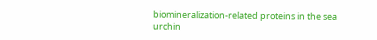biomineralization-related proteins in the sea urchin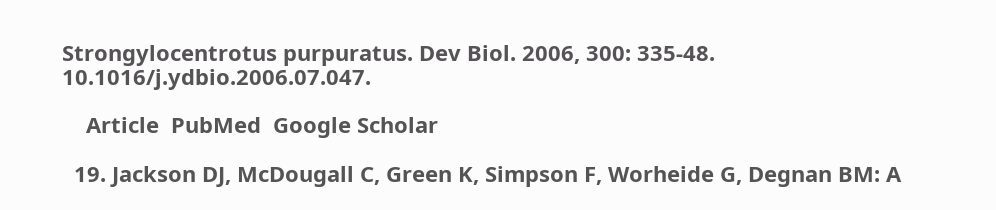Strongylocentrotus purpuratus. Dev Biol. 2006, 300: 335-48. 10.1016/j.ydbio.2006.07.047.

    Article  PubMed  Google Scholar

  19. Jackson DJ, McDougall C, Green K, Simpson F, Worheide G, Degnan BM: A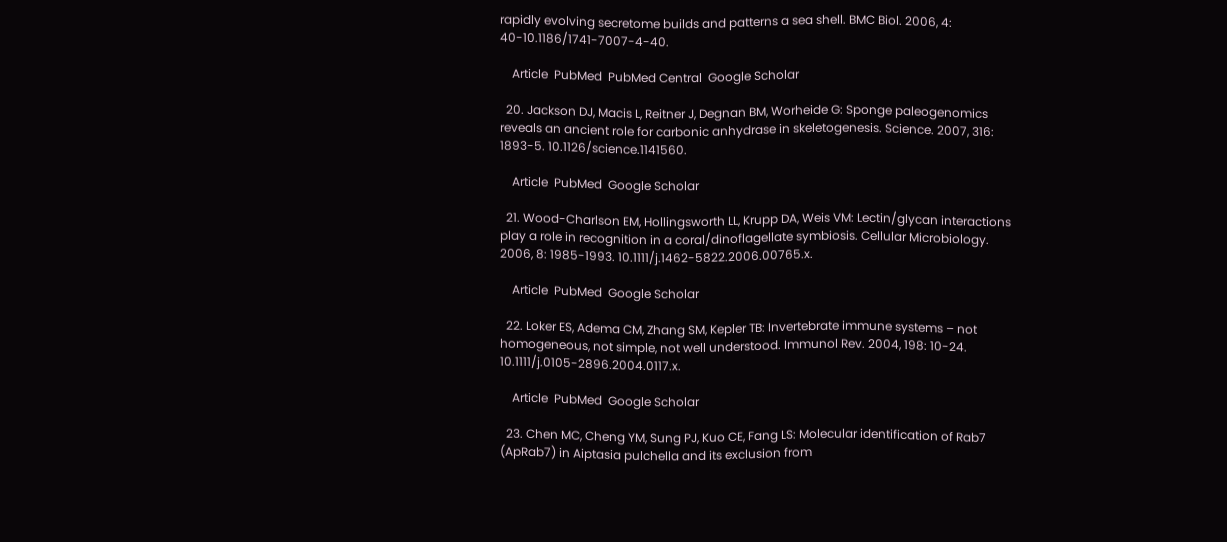rapidly evolving secretome builds and patterns a sea shell. BMC Biol. 2006, 4: 40-10.1186/1741-7007-4-40.

    Article  PubMed  PubMed Central  Google Scholar

  20. Jackson DJ, Macis L, Reitner J, Degnan BM, Worheide G: Sponge paleogenomics reveals an ancient role for carbonic anhydrase in skeletogenesis. Science. 2007, 316: 1893-5. 10.1126/science.1141560.

    Article  PubMed  Google Scholar

  21. Wood-Charlson EM, Hollingsworth LL, Krupp DA, Weis VM: Lectin/glycan interactions play a role in recognition in a coral/dinoflagellate symbiosis. Cellular Microbiology. 2006, 8: 1985-1993. 10.1111/j.1462-5822.2006.00765.x.

    Article  PubMed  Google Scholar

  22. Loker ES, Adema CM, Zhang SM, Kepler TB: Invertebrate immune systems – not homogeneous, not simple, not well understood. Immunol Rev. 2004, 198: 10-24. 10.1111/j.0105-2896.2004.0117.x.

    Article  PubMed  Google Scholar

  23. Chen MC, Cheng YM, Sung PJ, Kuo CE, Fang LS: Molecular identification of Rab7 (ApRab7) in Aiptasia pulchella and its exclusion from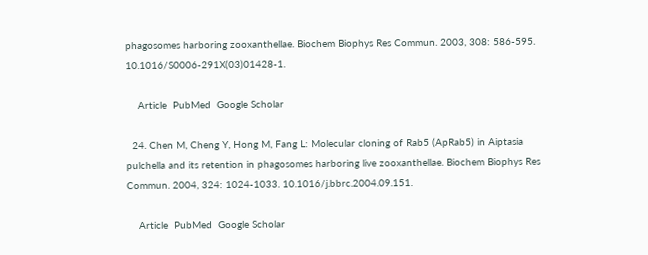phagosomes harboring zooxanthellae. Biochem Biophys Res Commun. 2003, 308: 586-595. 10.1016/S0006-291X(03)01428-1.

    Article  PubMed  Google Scholar

  24. Chen M, Cheng Y, Hong M, Fang L: Molecular cloning of Rab5 (ApRab5) in Aiptasia pulchella and its retention in phagosomes harboring live zooxanthellae. Biochem Biophys Res Commun. 2004, 324: 1024-1033. 10.1016/j.bbrc.2004.09.151.

    Article  PubMed  Google Scholar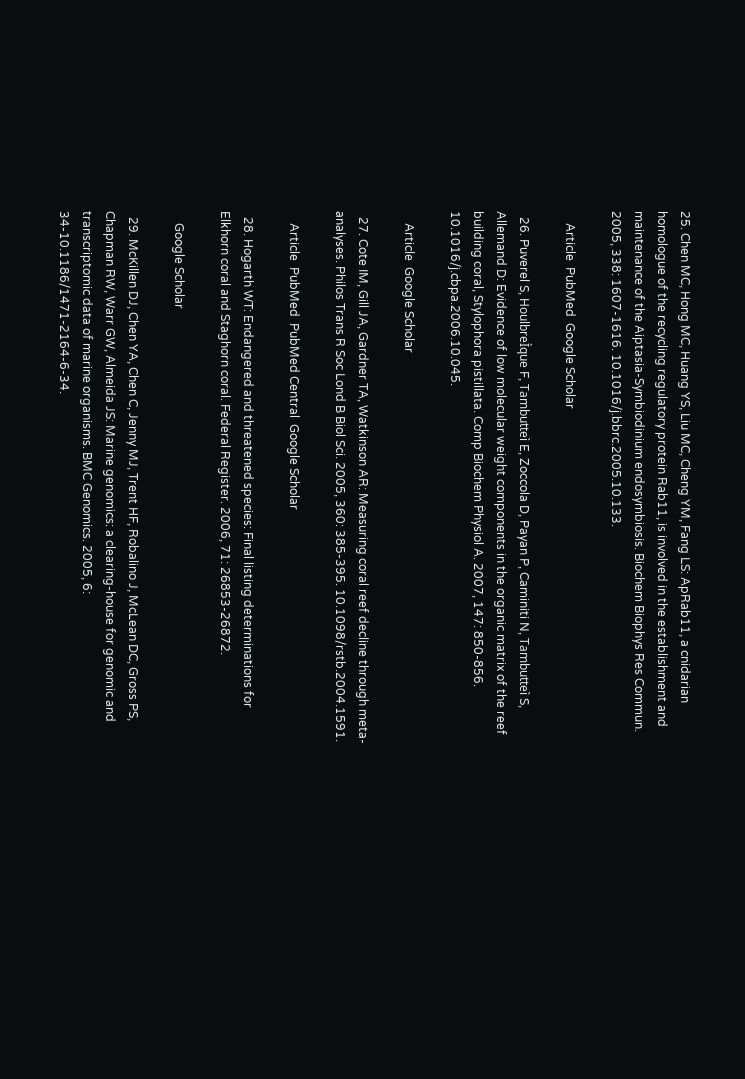25. Chen MC, Hong MC, Huang YS, Liu MC, Cheng YM, Fang LS: ApRab11, a cnidarian homologue of the recycling regulatory protein Rab11, is involved in the establishment and maintenance of the Aiptasia-Symbiodinium endosymbiosis. Biochem Biophys Res Commun. 2005, 338: 1607-1616. 10.1016/j.bbrc.2005.10.133.

    Article  PubMed  Google Scholar

  26. Puverel S, HoulbreÌque F, Tambutteì E, Zoccola D, Payan P, Caminiti N, Tambutteì S, Allemand D: Evidence of low molecular weight components in the organic matrix of the reef building coral, Stylophora pistillata. Comp Biochem Physiol A. 2007, 147: 850-856. 10.1016/j.cbpa.2006.10.045.

    Article  Google Scholar

  27. Cote IM, Gill JA, Gardner TA, Watkinson AR: Measuring coral reef decline through meta-analyses. Philos Trans R Soc Lond B Biol Sci. 2005, 360: 385-395. 10.1098/rstb.2004.1591.

    Article  PubMed  PubMed Central  Google Scholar

  28. Hogarth WT: Endangered and threatened species: Final listing determinations for Elkhorn coral and Staghorn coral. Federal Register. 2006, 71: 26853-26872.

    Google Scholar

  29. McKillen DJ, Chen YA, Chen C, Jenny MJ, Trent HF, Robalino J, McLean DC, Gross PS, Chapman RW, Warr GW, Almeida JS: Marine genomics: a clearing-house for genomic and transcriptomic data of marine organisms. BMC Genomics. 2005, 6: 34-10.1186/1471-2164-6-34.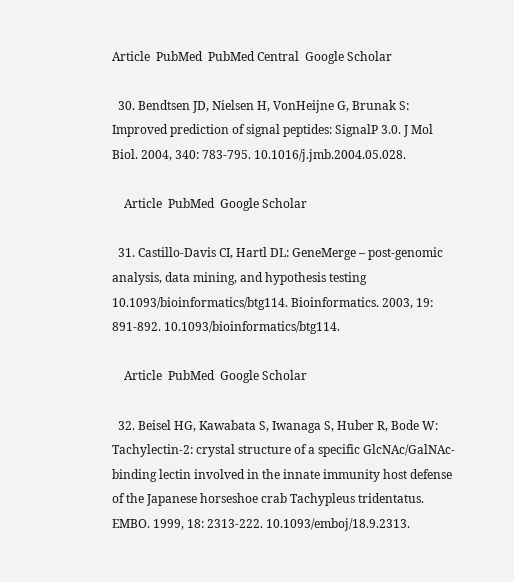Article  PubMed  PubMed Central  Google Scholar

  30. Bendtsen JD, Nielsen H, VonHeijne G, Brunak S: Improved prediction of signal peptides: SignalP 3.0. J Mol Biol. 2004, 340: 783-795. 10.1016/j.jmb.2004.05.028.

    Article  PubMed  Google Scholar

  31. Castillo-Davis CI, Hartl DL: GeneMerge – post-genomic analysis, data mining, and hypothesis testing 10.1093/bioinformatics/btg114. Bioinformatics. 2003, 19: 891-892. 10.1093/bioinformatics/btg114.

    Article  PubMed  Google Scholar

  32. Beisel HG, Kawabata S, Iwanaga S, Huber R, Bode W: Tachylectin-2: crystal structure of a specific GlcNAc/GalNAc-binding lectin involved in the innate immunity host defense of the Japanese horseshoe crab Tachypleus tridentatus. EMBO. 1999, 18: 2313-222. 10.1093/emboj/18.9.2313.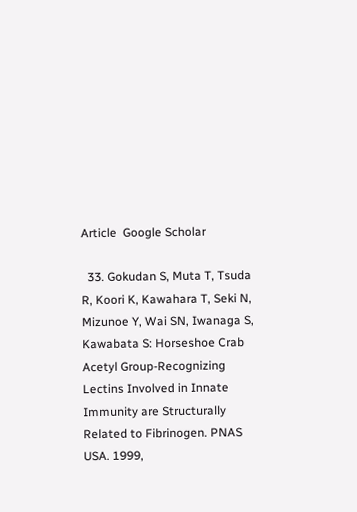Article  Google Scholar

  33. Gokudan S, Muta T, Tsuda R, Koori K, Kawahara T, Seki N, Mizunoe Y, Wai SN, Iwanaga S, Kawabata S: Horseshoe Crab Acetyl Group-Recognizing Lectins Involved in Innate Immunity are Structurally Related to Fibrinogen. PNAS USA. 1999,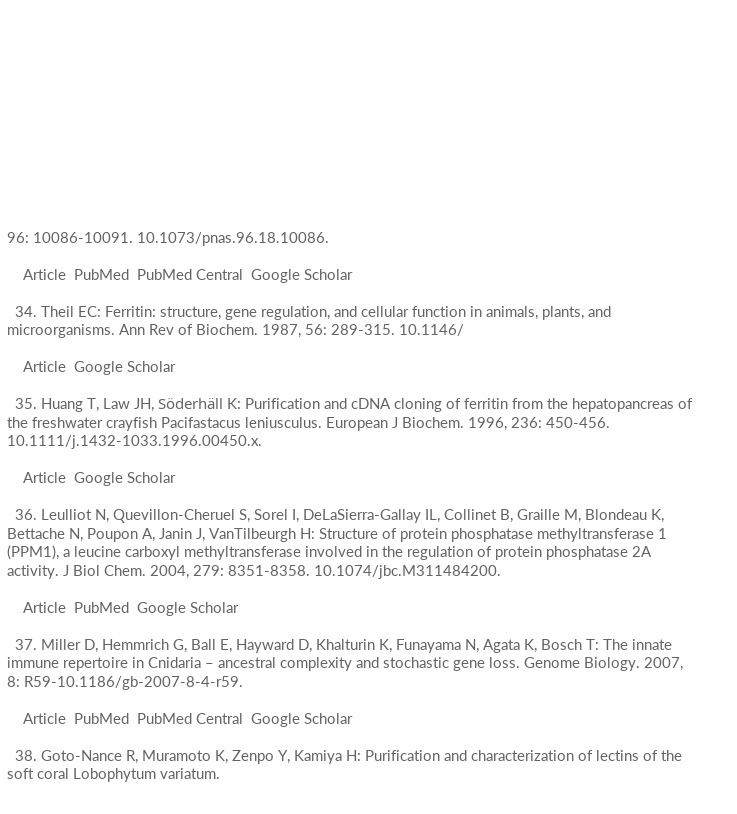96: 10086-10091. 10.1073/pnas.96.18.10086.

    Article  PubMed  PubMed Central  Google Scholar

  34. Theil EC: Ferritin: structure, gene regulation, and cellular function in animals, plants, and microorganisms. Ann Rev of Biochem. 1987, 56: 289-315. 10.1146/

    Article  Google Scholar

  35. Huang T, Law JH, Söderhäll K: Purification and cDNA cloning of ferritin from the hepatopancreas of the freshwater crayfish Pacifastacus leniusculus. European J Biochem. 1996, 236: 450-456. 10.1111/j.1432-1033.1996.00450.x.

    Article  Google Scholar

  36. Leulliot N, Quevillon-Cheruel S, Sorel I, DeLaSierra-Gallay IL, Collinet B, Graille M, Blondeau K, Bettache N, Poupon A, Janin J, VanTilbeurgh H: Structure of protein phosphatase methyltransferase 1 (PPM1), a leucine carboxyl methyltransferase involved in the regulation of protein phosphatase 2A activity. J Biol Chem. 2004, 279: 8351-8358. 10.1074/jbc.M311484200.

    Article  PubMed  Google Scholar

  37. Miller D, Hemmrich G, Ball E, Hayward D, Khalturin K, Funayama N, Agata K, Bosch T: The innate immune repertoire in Cnidaria – ancestral complexity and stochastic gene loss. Genome Biology. 2007, 8: R59-10.1186/gb-2007-8-4-r59.

    Article  PubMed  PubMed Central  Google Scholar

  38. Goto-Nance R, Muramoto K, Zenpo Y, Kamiya H: Purification and characterization of lectins of the soft coral Lobophytum variatum.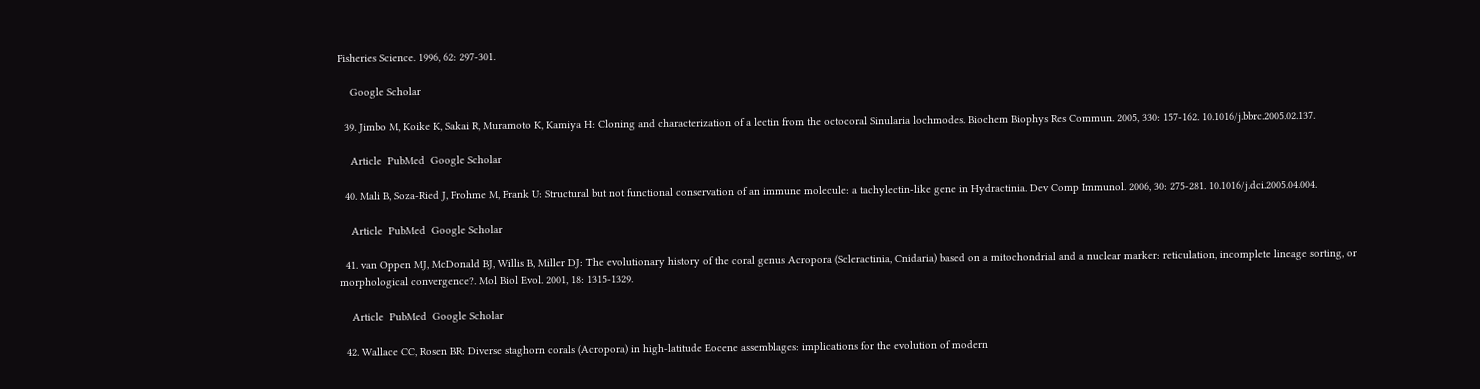Fisheries Science. 1996, 62: 297-301.

    Google Scholar

  39. Jimbo M, Koike K, Sakai R, Muramoto K, Kamiya H: Cloning and characterization of a lectin from the octocoral Sinularia lochmodes. Biochem Biophys Res Commun. 2005, 330: 157-162. 10.1016/j.bbrc.2005.02.137.

    Article  PubMed  Google Scholar

  40. Mali B, Soza-Ried J, Frohme M, Frank U: Structural but not functional conservation of an immune molecule: a tachylectin-like gene in Hydractinia. Dev Comp Immunol. 2006, 30: 275-281. 10.1016/j.dci.2005.04.004.

    Article  PubMed  Google Scholar

  41. van Oppen MJ, McDonald BJ, Willis B, Miller DJ: The evolutionary history of the coral genus Acropora (Scleractinia, Cnidaria) based on a mitochondrial and a nuclear marker: reticulation, incomplete lineage sorting, or morphological convergence?. Mol Biol Evol. 2001, 18: 1315-1329.

    Article  PubMed  Google Scholar

  42. Wallace CC, Rosen BR: Diverse staghorn corals (Acropora) in high-latitude Eocene assemblages: implications for the evolution of modern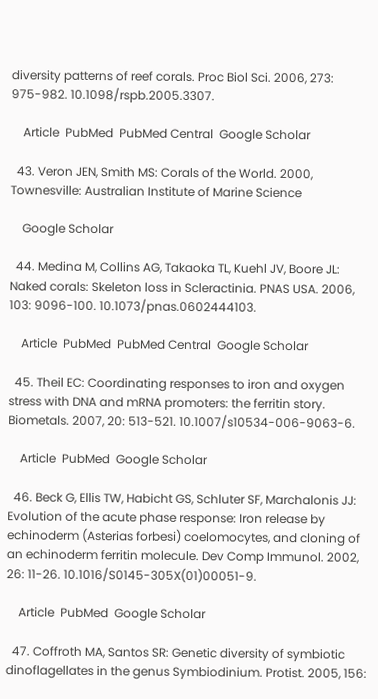diversity patterns of reef corals. Proc Biol Sci. 2006, 273: 975-982. 10.1098/rspb.2005.3307.

    Article  PubMed  PubMed Central  Google Scholar

  43. Veron JEN, Smith MS: Corals of the World. 2000, Townesville: Australian Institute of Marine Science

    Google Scholar

  44. Medina M, Collins AG, Takaoka TL, Kuehl JV, Boore JL: Naked corals: Skeleton loss in Scleractinia. PNAS USA. 2006, 103: 9096-100. 10.1073/pnas.0602444103.

    Article  PubMed  PubMed Central  Google Scholar

  45. Theil EC: Coordinating responses to iron and oxygen stress with DNA and mRNA promoters: the ferritin story. Biometals. 2007, 20: 513-521. 10.1007/s10534-006-9063-6.

    Article  PubMed  Google Scholar

  46. Beck G, Ellis TW, Habicht GS, Schluter SF, Marchalonis JJ: Evolution of the acute phase response: Iron release by echinoderm (Asterias forbesi) coelomocytes, and cloning of an echinoderm ferritin molecule. Dev Comp Immunol. 2002, 26: 11-26. 10.1016/S0145-305X(01)00051-9.

    Article  PubMed  Google Scholar

  47. Coffroth MA, Santos SR: Genetic diversity of symbiotic dinoflagellates in the genus Symbiodinium. Protist. 2005, 156: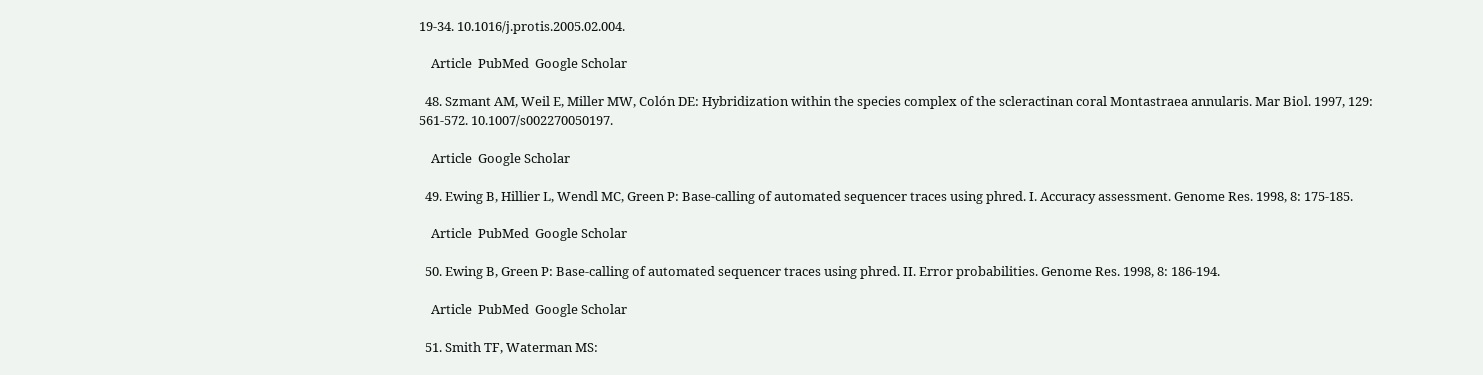19-34. 10.1016/j.protis.2005.02.004.

    Article  PubMed  Google Scholar

  48. Szmant AM, Weil E, Miller MW, Colón DE: Hybridization within the species complex of the scleractinan coral Montastraea annularis. Mar Biol. 1997, 129: 561-572. 10.1007/s002270050197.

    Article  Google Scholar

  49. Ewing B, Hillier L, Wendl MC, Green P: Base-calling of automated sequencer traces using phred. I. Accuracy assessment. Genome Res. 1998, 8: 175-185.

    Article  PubMed  Google Scholar

  50. Ewing B, Green P: Base-calling of automated sequencer traces using phred. II. Error probabilities. Genome Res. 1998, 8: 186-194.

    Article  PubMed  Google Scholar

  51. Smith TF, Waterman MS: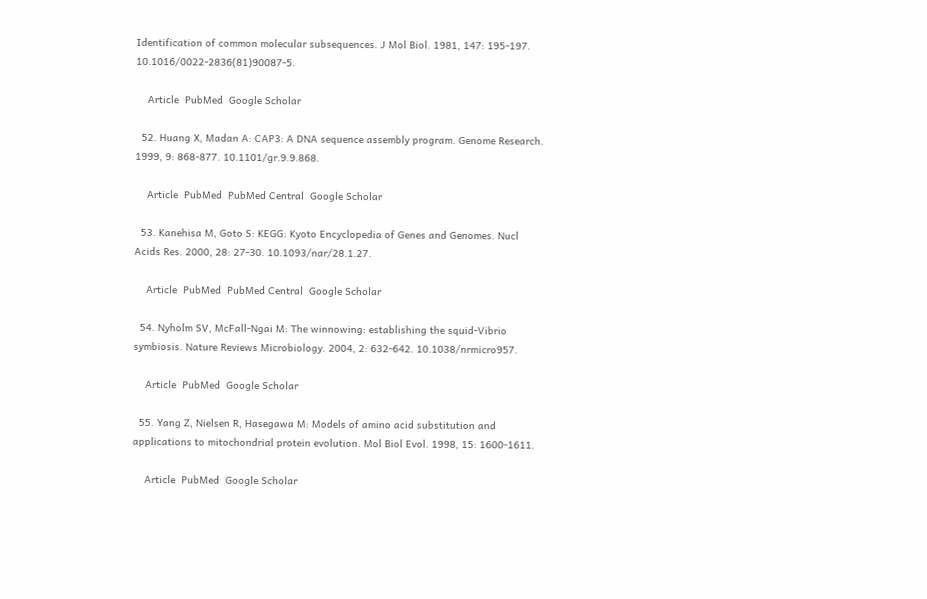Identification of common molecular subsequences. J Mol Biol. 1981, 147: 195-197. 10.1016/0022-2836(81)90087-5.

    Article  PubMed  Google Scholar

  52. Huang X, Madan A: CAP3: A DNA sequence assembly program. Genome Research. 1999, 9: 868-877. 10.1101/gr.9.9.868.

    Article  PubMed  PubMed Central  Google Scholar

  53. Kanehisa M, Goto S: KEGG: Kyoto Encyclopedia of Genes and Genomes. Nucl Acids Res. 2000, 28: 27-30. 10.1093/nar/28.1.27.

    Article  PubMed  PubMed Central  Google Scholar

  54. Nyholm SV, McFall-Ngai M: The winnowing: establishing the squid-Vibrio symbiosis. Nature Reviews Microbiology. 2004, 2: 632-642. 10.1038/nrmicro957.

    Article  PubMed  Google Scholar

  55. Yang Z, Nielsen R, Hasegawa M: Models of amino acid substitution and applications to mitochondrial protein evolution. Mol Biol Evol. 1998, 15: 1600-1611.

    Article  PubMed  Google Scholar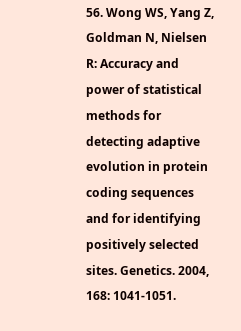56. Wong WS, Yang Z, Goldman N, Nielsen R: Accuracy and power of statistical methods for detecting adaptive evolution in protein coding sequences and for identifying positively selected sites. Genetics. 2004, 168: 1041-1051.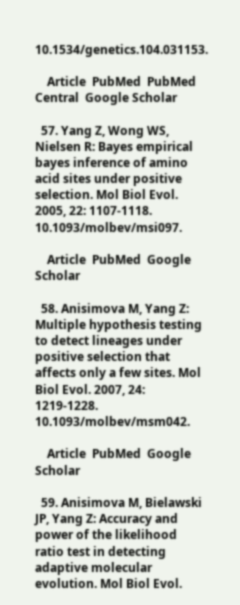10.1534/genetics.104.031153.

    Article  PubMed  PubMed Central  Google Scholar

  57. Yang Z, Wong WS, Nielsen R: Bayes empirical bayes inference of amino acid sites under positive selection. Mol Biol Evol. 2005, 22: 1107-1118. 10.1093/molbev/msi097.

    Article  PubMed  Google Scholar

  58. Anisimova M, Yang Z: Multiple hypothesis testing to detect lineages under positive selection that affects only a few sites. Mol Biol Evol. 2007, 24: 1219-1228. 10.1093/molbev/msm042.

    Article  PubMed  Google Scholar

  59. Anisimova M, Bielawski JP, Yang Z: Accuracy and power of the likelihood ratio test in detecting adaptive molecular evolution. Mol Biol Evol.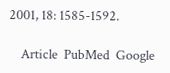2001, 18: 1585-1592.

    Article  PubMed  Google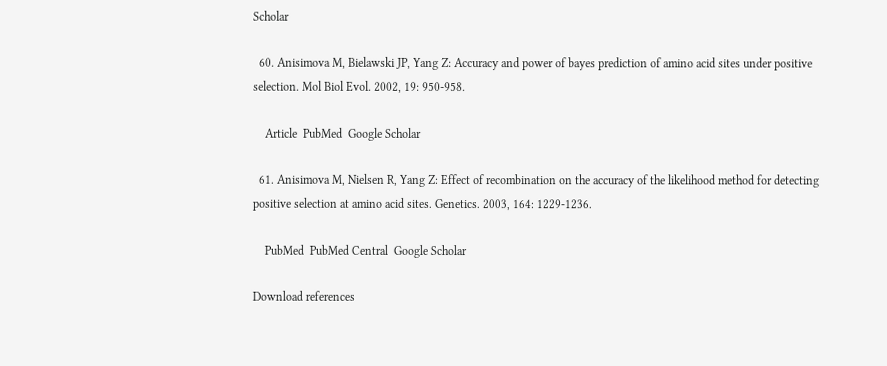Scholar

  60. Anisimova M, Bielawski JP, Yang Z: Accuracy and power of bayes prediction of amino acid sites under positive selection. Mol Biol Evol. 2002, 19: 950-958.

    Article  PubMed  Google Scholar

  61. Anisimova M, Nielsen R, Yang Z: Effect of recombination on the accuracy of the likelihood method for detecting positive selection at amino acid sites. Genetics. 2003, 164: 1229-1236.

    PubMed  PubMed Central  Google Scholar

Download references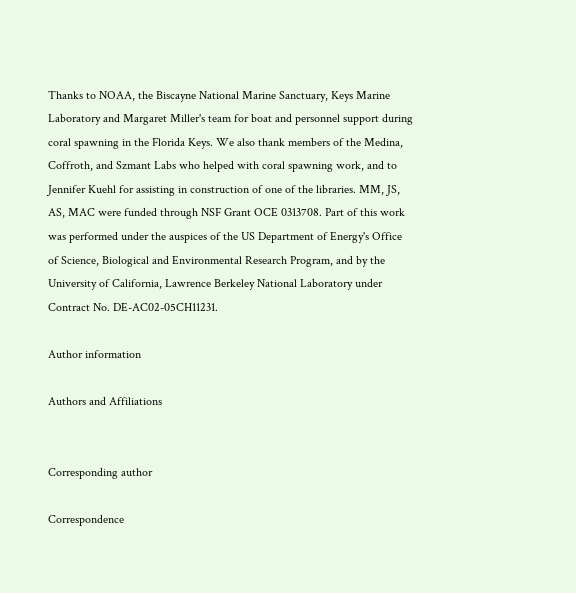Thanks to NOAA, the Biscayne National Marine Sanctuary, Keys Marine Laboratory and Margaret Miller's team for boat and personnel support during coral spawning in the Florida Keys. We also thank members of the Medina, Coffroth, and Szmant Labs who helped with coral spawning work, and to Jennifer Kuehl for assisting in construction of one of the libraries. MM, JS, AS, MAC were funded through NSF Grant OCE 0313708. Part of this work was performed under the auspices of the US Department of Energy's Office of Science, Biological and Environmental Research Program, and by the University of California, Lawrence Berkeley National Laboratory under Contract No. DE-AC02-05CH11231.

Author information

Authors and Affiliations


Corresponding author

Correspondence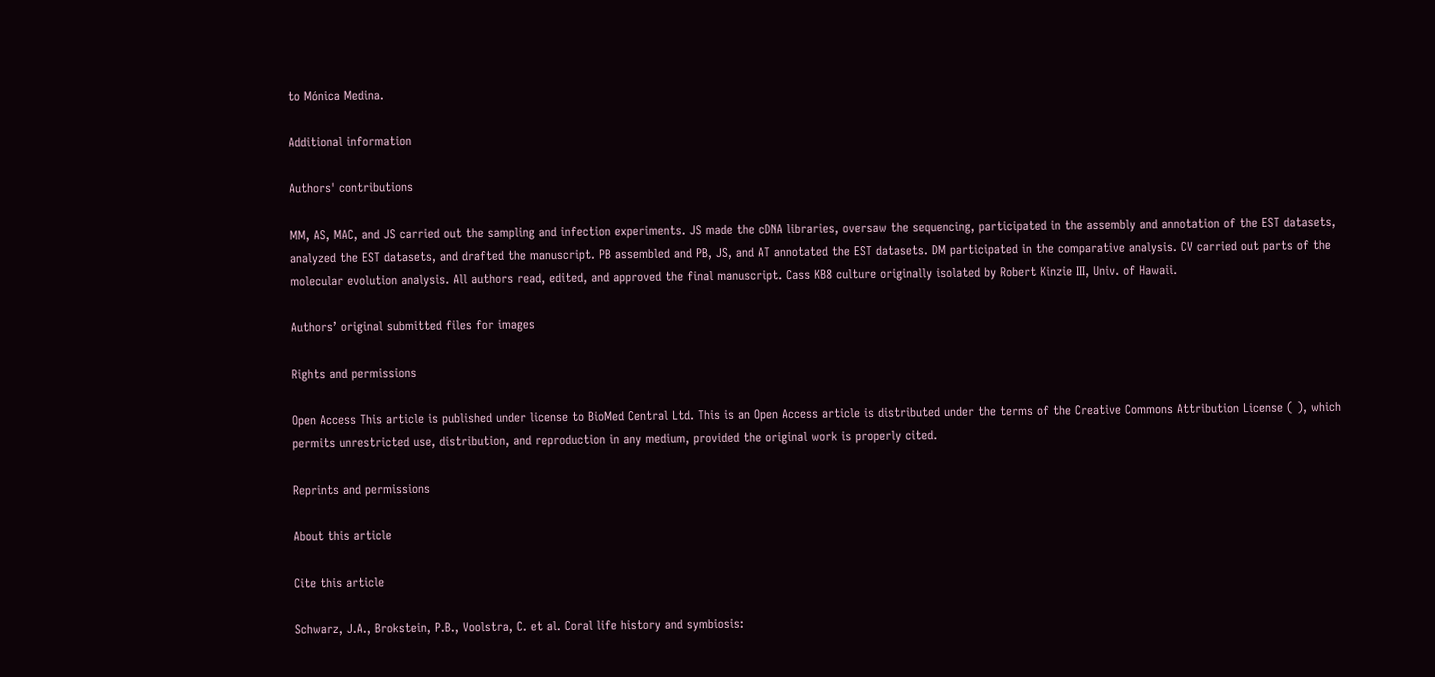to Mónica Medina.

Additional information

Authors' contributions

MM, AS, MAC, and JS carried out the sampling and infection experiments. JS made the cDNA libraries, oversaw the sequencing, participated in the assembly and annotation of the EST datasets, analyzed the EST datasets, and drafted the manuscript. PB assembled and PB, JS, and AT annotated the EST datasets. DM participated in the comparative analysis. CV carried out parts of the molecular evolution analysis. All authors read, edited, and approved the final manuscript. Cass KB8 culture originally isolated by Robert Kinzie III, Univ. of Hawaii.

Authors’ original submitted files for images

Rights and permissions

Open Access This article is published under license to BioMed Central Ltd. This is an Open Access article is distributed under the terms of the Creative Commons Attribution License ( ), which permits unrestricted use, distribution, and reproduction in any medium, provided the original work is properly cited.

Reprints and permissions

About this article

Cite this article

Schwarz, J.A., Brokstein, P.B., Voolstra, C. et al. Coral life history and symbiosis: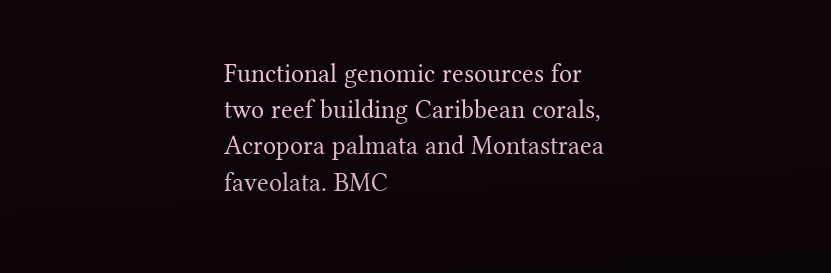Functional genomic resources for two reef building Caribbean corals, Acropora palmata and Montastraea faveolata. BMC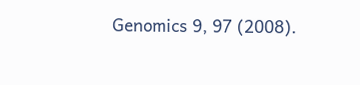Genomics 9, 97 (2008).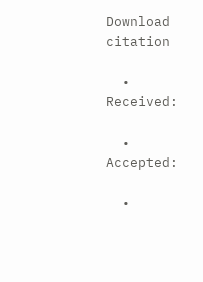Download citation

  • Received:

  • Accepted:

  •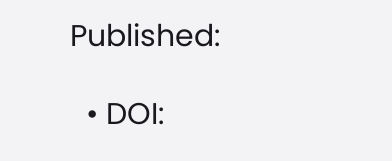Published:

  • DOI: